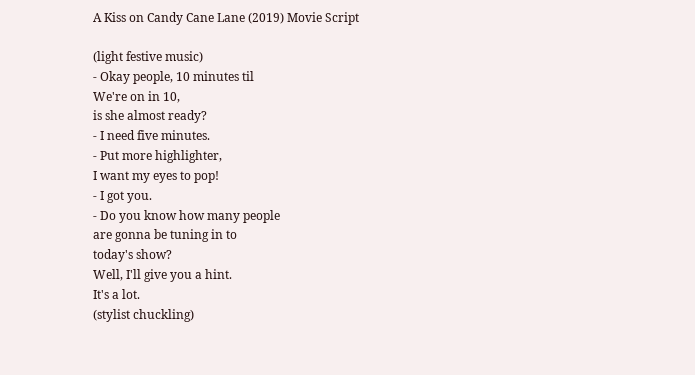A Kiss on Candy Cane Lane (2019) Movie Script

(light festive music)
- Okay people, 10 minutes til
We're on in 10,
is she almost ready?
- I need five minutes.
- Put more highlighter,
I want my eyes to pop!
- I got you.
- Do you know how many people
are gonna be tuning in to
today's show?
Well, I'll give you a hint.
It's a lot.
(stylist chuckling)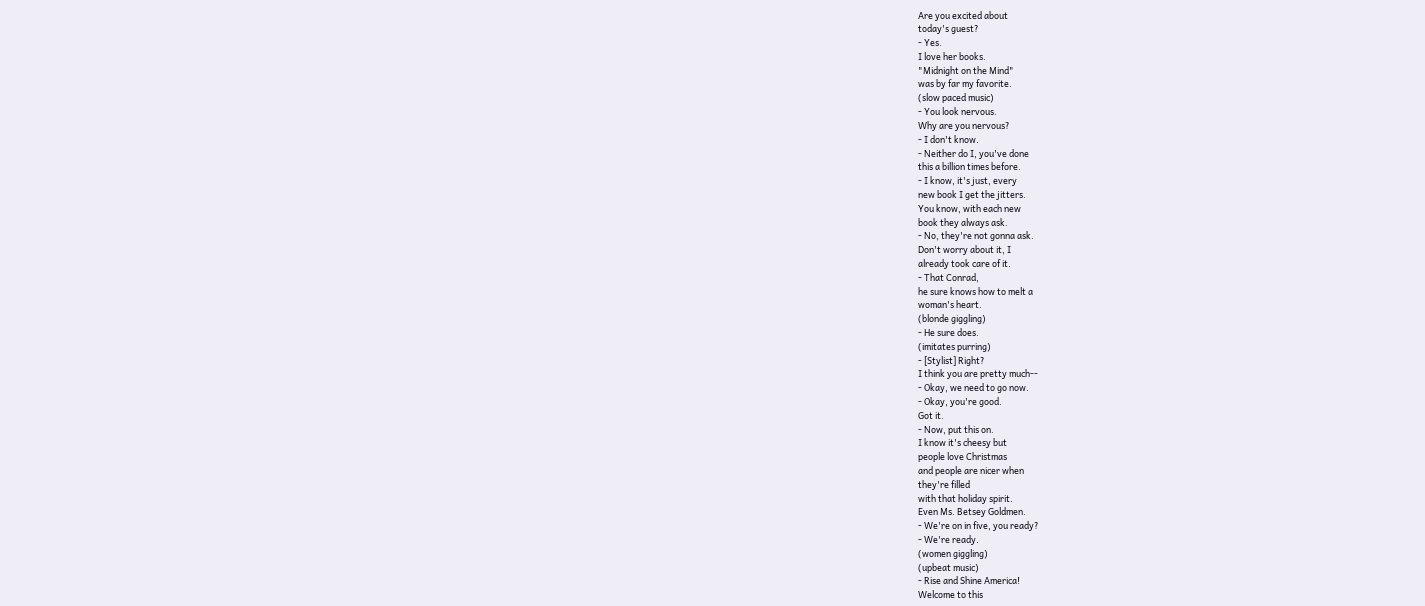Are you excited about
today's guest?
- Yes.
I love her books.
"Midnight on the Mind"
was by far my favorite.
(slow paced music)
- You look nervous.
Why are you nervous?
- I don't know.
- Neither do I, you've done
this a billion times before.
- I know, it's just, every
new book I get the jitters.
You know, with each new
book they always ask.
- No, they're not gonna ask.
Don't worry about it, I
already took care of it.
- That Conrad,
he sure knows how to melt a
woman's heart.
(blonde giggling)
- He sure does.
(imitates purring)
- [Stylist] Right?
I think you are pretty much--
- Okay, we need to go now.
- Okay, you're good.
Got it.
- Now, put this on.
I know it's cheesy but
people love Christmas
and people are nicer when
they're filled
with that holiday spirit.
Even Ms. Betsey Goldmen.
- We're on in five, you ready?
- We're ready.
(women giggling)
(upbeat music)
- Rise and Shine America!
Welcome to this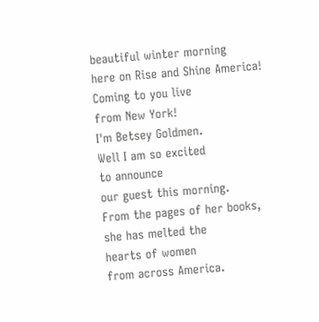beautiful winter morning
here on Rise and Shine America!
Coming to you live
from New York!
I'm Betsey Goldmen.
Well I am so excited
to announce
our guest this morning.
From the pages of her books,
she has melted the
hearts of women
from across America.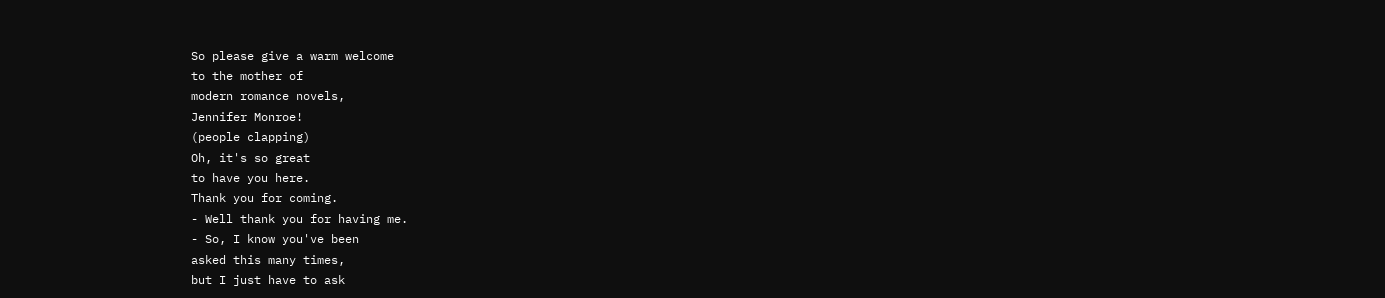So please give a warm welcome
to the mother of
modern romance novels,
Jennifer Monroe!
(people clapping)
Oh, it's so great
to have you here.
Thank you for coming.
- Well thank you for having me.
- So, I know you've been
asked this many times,
but I just have to ask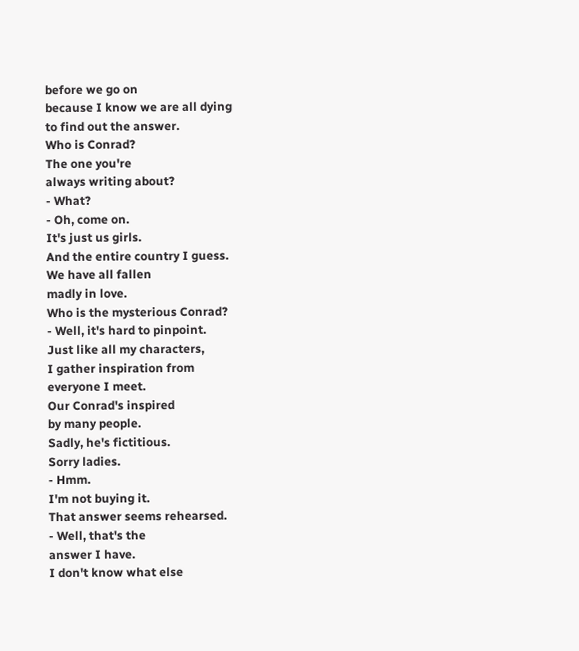before we go on
because I know we are all dying
to find out the answer.
Who is Conrad?
The one you're
always writing about?
- What?
- Oh, come on.
It's just us girls.
And the entire country I guess.
We have all fallen
madly in love.
Who is the mysterious Conrad?
- Well, it's hard to pinpoint.
Just like all my characters,
I gather inspiration from
everyone I meet.
Our Conrad's inspired
by many people.
Sadly, he's fictitious.
Sorry ladies.
- Hmm.
I'm not buying it.
That answer seems rehearsed.
- Well, that's the
answer I have.
I don't know what else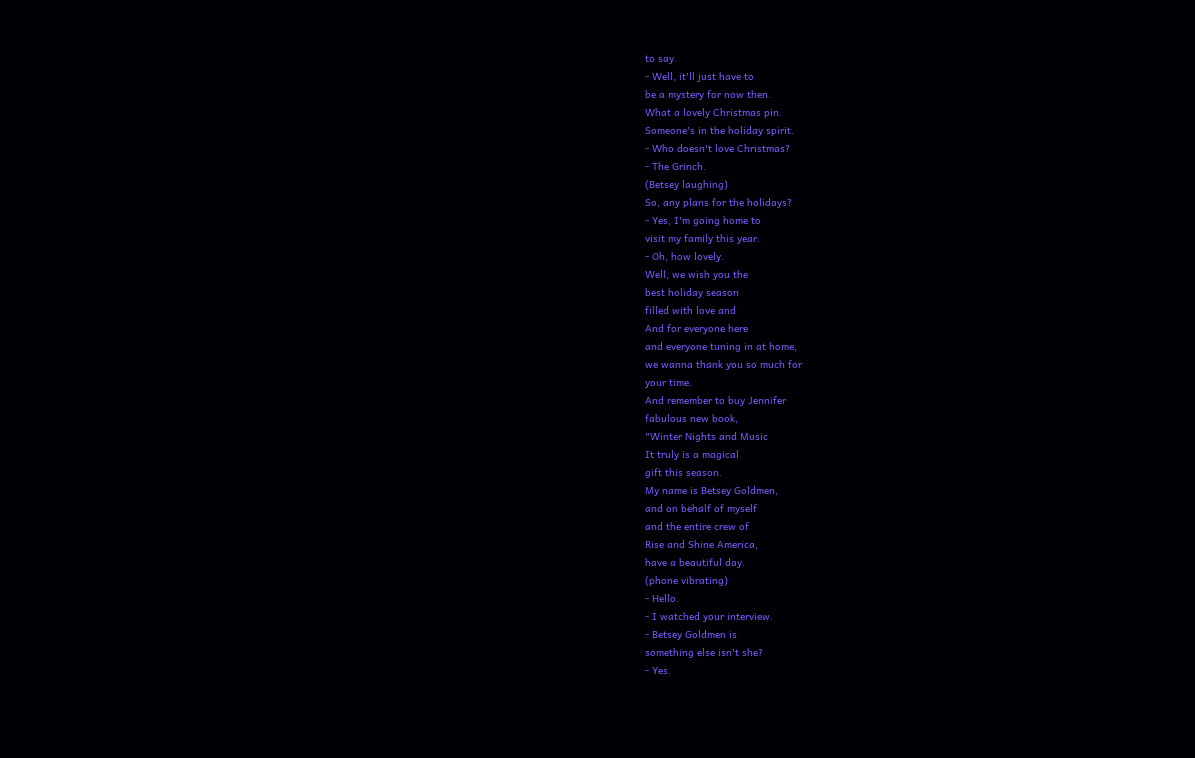to say.
- Well, it'll just have to
be a mystery for now then.
What a lovely Christmas pin.
Someone's in the holiday spirit.
- Who doesn't love Christmas?
- The Grinch.
(Betsey laughing)
So, any plans for the holidays?
- Yes, I'm going home to
visit my family this year.
- Oh, how lovely.
Well, we wish you the
best holiday season
filled with love and
And for everyone here
and everyone tuning in at home,
we wanna thank you so much for
your time.
And remember to buy Jennifer
fabulous new book,
"Winter Nights and Music
It truly is a magical
gift this season.
My name is Betsey Goldmen,
and on behalf of myself
and the entire crew of
Rise and Shine America,
have a beautiful day.
(phone vibrating)
- Hello.
- I watched your interview.
- Betsey Goldmen is
something else isn't she?
- Yes.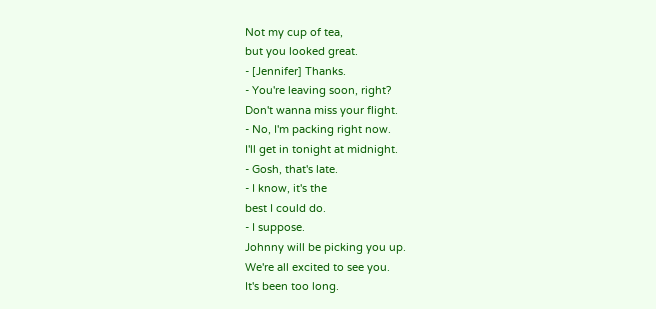Not my cup of tea,
but you looked great.
- [Jennifer] Thanks.
- You're leaving soon, right?
Don't wanna miss your flight.
- No, I'm packing right now.
I'll get in tonight at midnight.
- Gosh, that's late.
- I know, it's the
best I could do.
- I suppose.
Johnny will be picking you up.
We're all excited to see you.
It's been too long.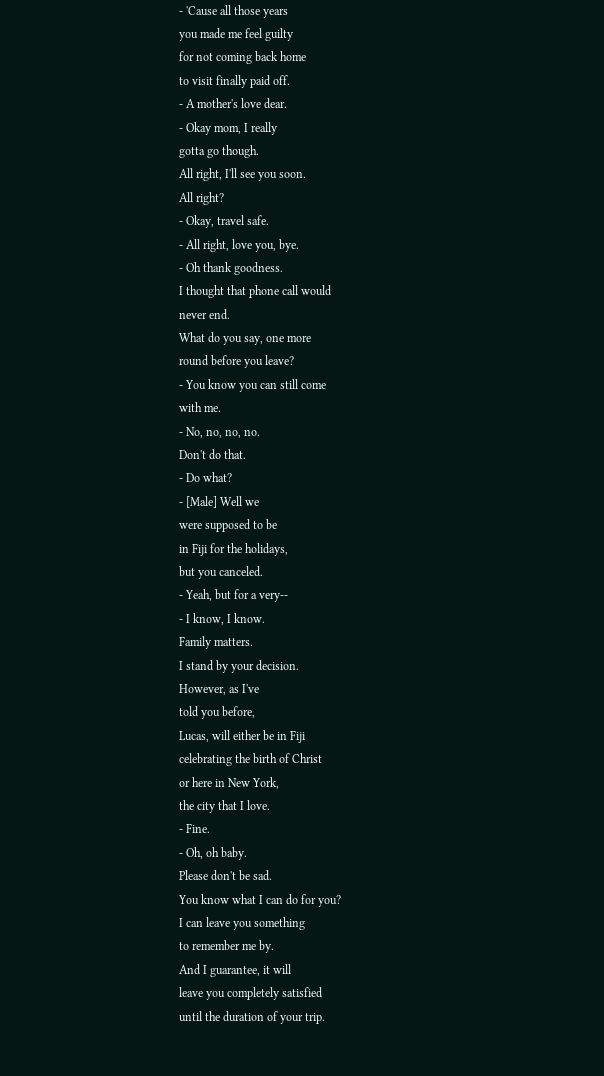- 'Cause all those years
you made me feel guilty
for not coming back home
to visit finally paid off.
- A mother's love dear.
- Okay mom, I really
gotta go though.
All right, I'll see you soon.
All right?
- Okay, travel safe.
- All right, love you, bye.
- Oh thank goodness.
I thought that phone call would
never end.
What do you say, one more
round before you leave?
- You know you can still come
with me.
- No, no, no, no.
Don't do that.
- Do what?
- [Male] Well we
were supposed to be
in Fiji for the holidays,
but you canceled.
- Yeah, but for a very--
- I know, I know.
Family matters.
I stand by your decision.
However, as I've
told you before,
Lucas, will either be in Fiji
celebrating the birth of Christ
or here in New York,
the city that I love.
- Fine.
- Oh, oh baby.
Please don't be sad.
You know what I can do for you?
I can leave you something
to remember me by.
And I guarantee, it will
leave you completely satisfied
until the duration of your trip.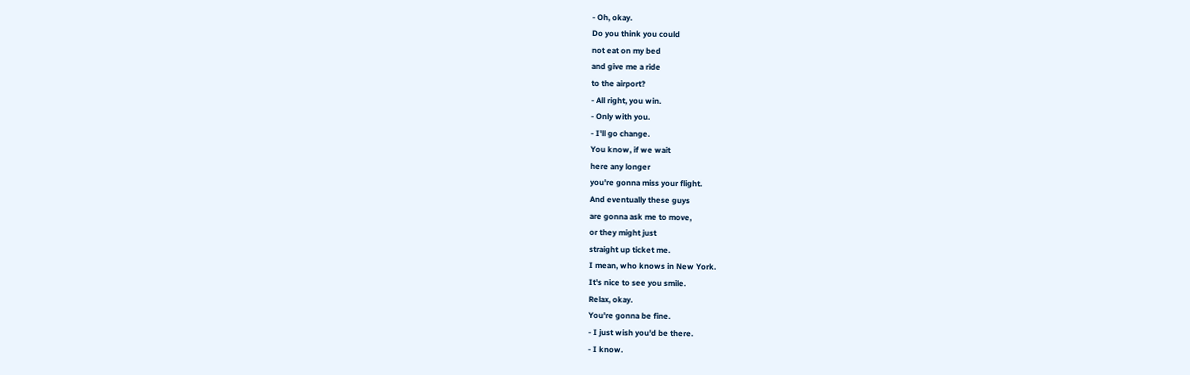- Oh, okay.
Do you think you could
not eat on my bed
and give me a ride
to the airport?
- All right, you win.
- Only with you.
- I'll go change.
You know, if we wait
here any longer
you're gonna miss your flight.
And eventually these guys
are gonna ask me to move,
or they might just
straight up ticket me.
I mean, who knows in New York.
It's nice to see you smile.
Relax, okay.
You're gonna be fine.
- I just wish you'd be there.
- I know.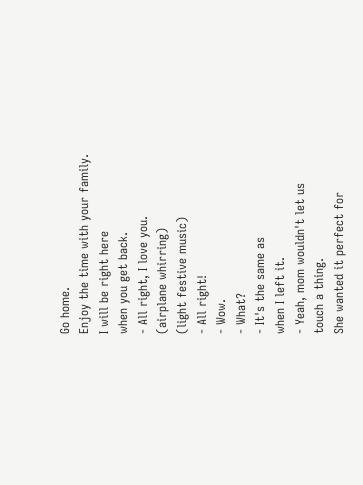Go home.
Enjoy the time with your family.
I will be right here
when you get back.
- All right, I love you.
(airplane whirring)
(light festive music)
- All right!
- Wow.
- What?
- It's the same as
when I left it.
- Yeah, mom wouldn't let us
touch a thing.
She wanted it perfect for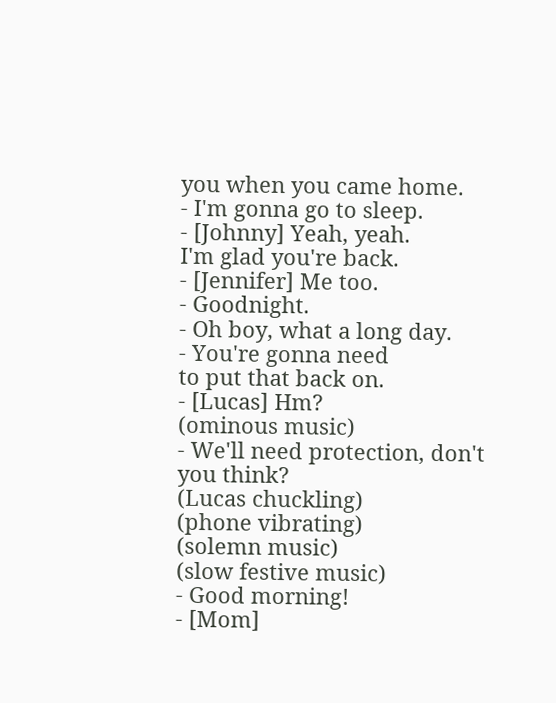you when you came home.
- I'm gonna go to sleep.
- [Johnny] Yeah, yeah.
I'm glad you're back.
- [Jennifer] Me too.
- Goodnight.
- Oh boy, what a long day.
- You're gonna need
to put that back on.
- [Lucas] Hm?
(ominous music)
- We'll need protection, don't
you think?
(Lucas chuckling)
(phone vibrating)
(solemn music)
(slow festive music)
- Good morning!
- [Mom]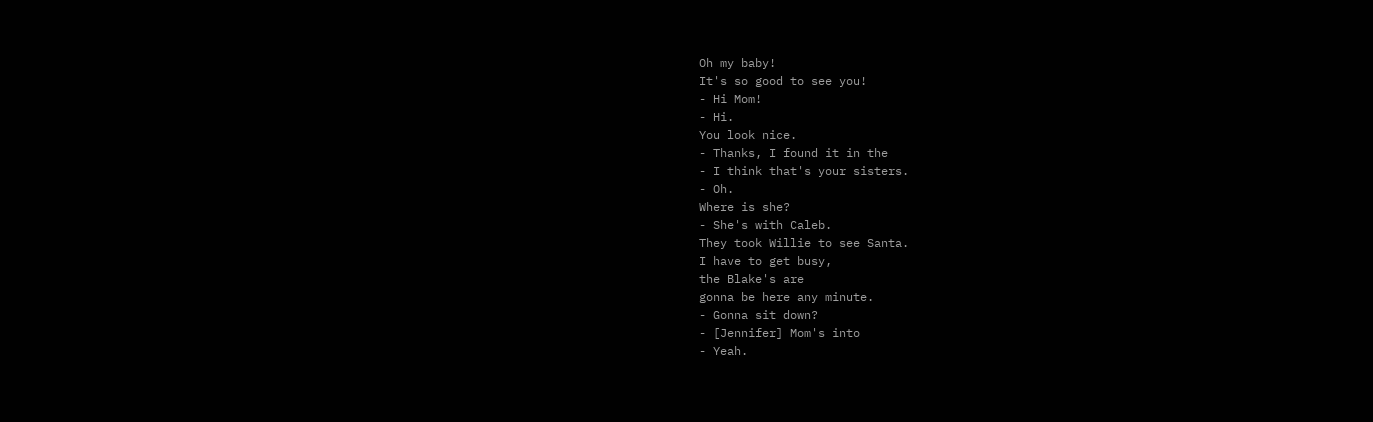Oh my baby!
It's so good to see you!
- Hi Mom!
- Hi.
You look nice.
- Thanks, I found it in the
- I think that's your sisters.
- Oh.
Where is she?
- She's with Caleb.
They took Willie to see Santa.
I have to get busy,
the Blake's are
gonna be here any minute.
- Gonna sit down?
- [Jennifer] Mom's into
- Yeah.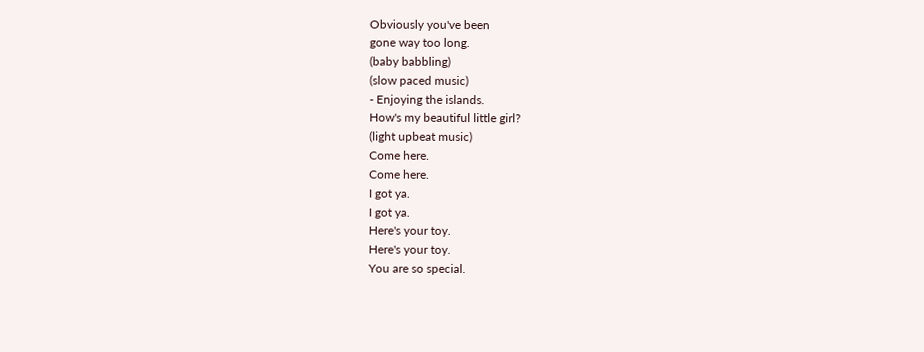Obviously you've been
gone way too long.
(baby babbling)
(slow paced music)
- Enjoying the islands.
How's my beautiful little girl?
(light upbeat music)
Come here.
Come here.
I got ya.
I got ya.
Here's your toy.
Here's your toy.
You are so special.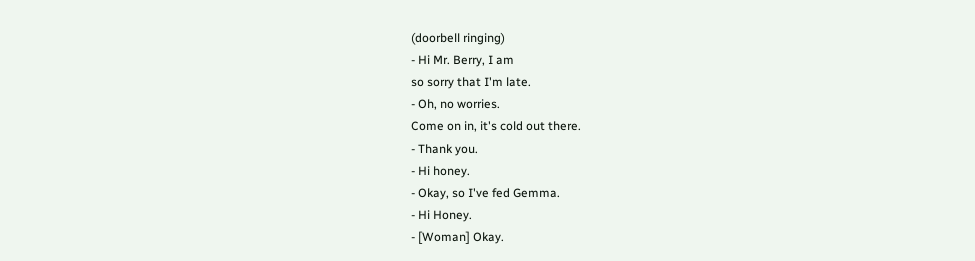(doorbell ringing)
- Hi Mr. Berry, I am
so sorry that I'm late.
- Oh, no worries.
Come on in, it's cold out there.
- Thank you.
- Hi honey.
- Okay, so I've fed Gemma.
- Hi Honey.
- [Woman] Okay.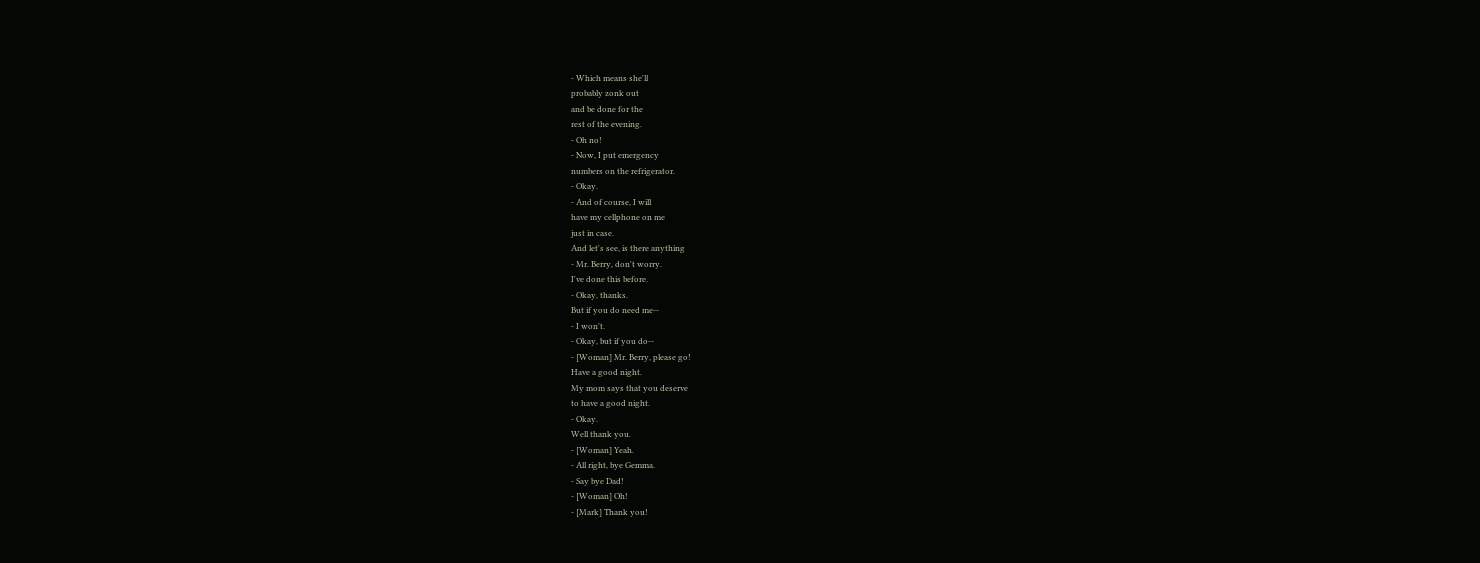- Which means she'll
probably zonk out
and be done for the
rest of the evening.
- Oh no!
- Now, I put emergency
numbers on the refrigerator.
- Okay.
- And of course, I will
have my cellphone on me
just in case.
And let's see, is there anything
- Mr. Berry, don't worry.
I've done this before.
- Okay, thanks.
But if you do need me--
- I won't.
- Okay, but if you do--
- [Woman] Mr. Berry, please go!
Have a good night.
My mom says that you deserve
to have a good night.
- Okay.
Well thank you.
- [Woman] Yeah.
- All right, bye Gemma.
- Say bye Dad!
- [Woman] Oh!
- [Mark] Thank you!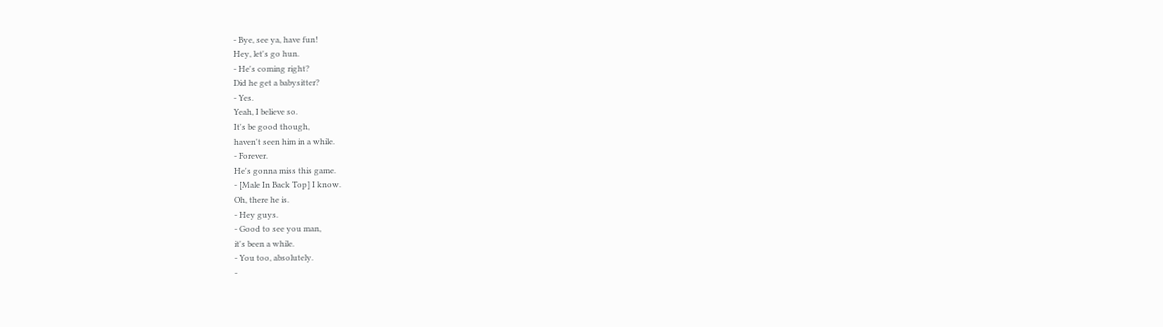- Bye, see ya, have fun!
Hey, let's go hun.
- He's coming right?
Did he get a babysitter?
- Yes.
Yeah, I believe so.
It's be good though,
haven't seen him in a while.
- Forever.
He's gonna miss this game.
- [Male In Back Top] I know.
Oh, there he is.
- Hey guys.
- Good to see you man,
it's been a while.
- You too, absolutely.
-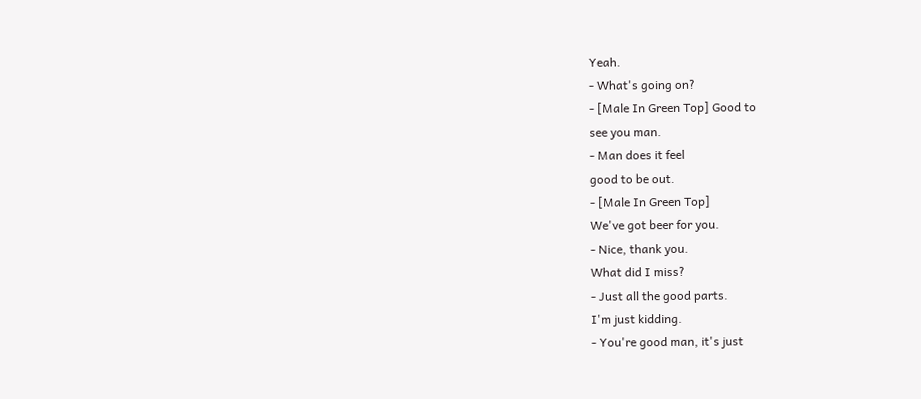Yeah.
- What's going on?
- [Male In Green Top] Good to
see you man.
- Man does it feel
good to be out.
- [Male In Green Top]
We've got beer for you.
- Nice, thank you.
What did I miss?
- Just all the good parts.
I'm just kidding.
- You're good man, it's just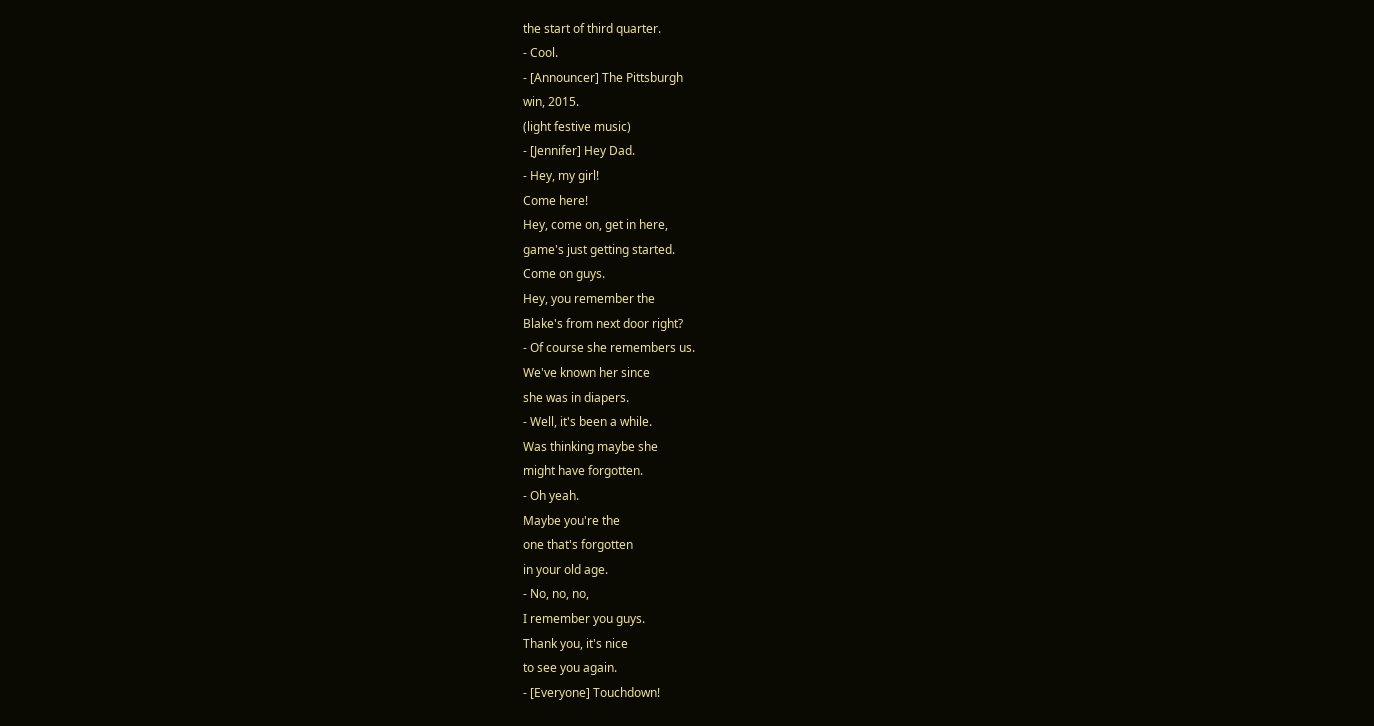the start of third quarter.
- Cool.
- [Announcer] The Pittsburgh
win, 2015.
(light festive music)
- [Jennifer] Hey Dad.
- Hey, my girl!
Come here!
Hey, come on, get in here,
game's just getting started.
Come on guys.
Hey, you remember the
Blake's from next door right?
- Of course she remembers us.
We've known her since
she was in diapers.
- Well, it's been a while.
Was thinking maybe she
might have forgotten.
- Oh yeah.
Maybe you're the
one that's forgotten
in your old age.
- No, no, no,
I remember you guys.
Thank you, it's nice
to see you again.
- [Everyone] Touchdown!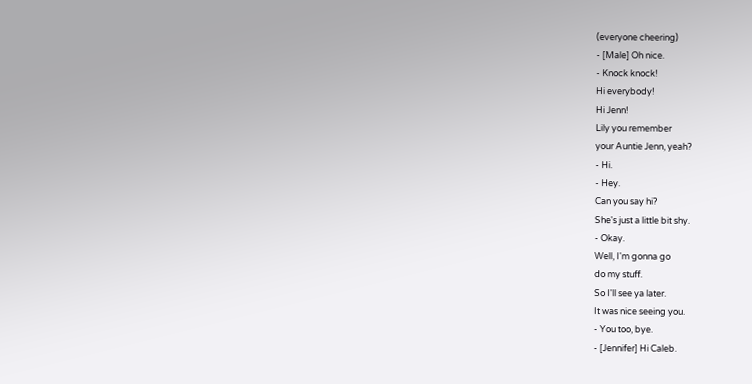(everyone cheering)
- [Male] Oh nice.
- Knock knock!
Hi everybody!
Hi Jenn!
Lily you remember
your Auntie Jenn, yeah?
- Hi.
- Hey.
Can you say hi?
She's just a little bit shy.
- Okay.
Well, I'm gonna go
do my stuff.
So I'll see ya later.
It was nice seeing you.
- You too, bye.
- [Jennifer] Hi Caleb.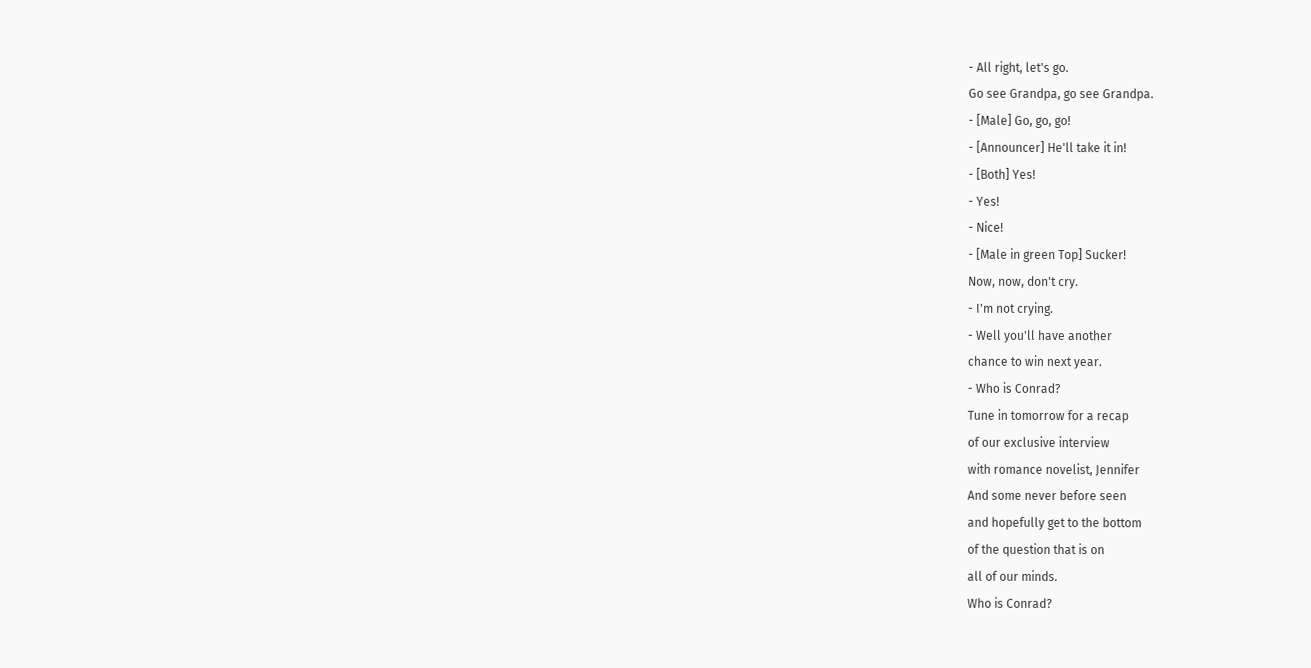- All right, let's go.
Go see Grandpa, go see Grandpa.
- [Male] Go, go, go!
- [Announcer] He'll take it in!
- [Both] Yes!
- Yes!
- Nice!
- [Male in green Top] Sucker!
Now, now, don't cry.
- I'm not crying.
- Well you'll have another
chance to win next year.
- Who is Conrad?
Tune in tomorrow for a recap
of our exclusive interview
with romance novelist, Jennifer
And some never before seen
and hopefully get to the bottom
of the question that is on
all of our minds.
Who is Conrad?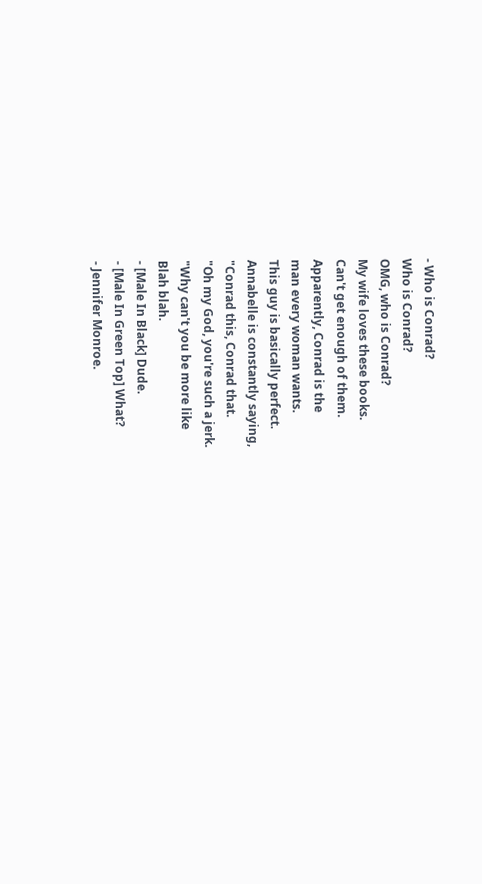- Who is Conrad?
Who is Conrad?
OMG, who is Conrad?
My wife loves these books.
Can't get enough of them.
Apparently, Conrad is the
man every woman wants.
This guy is basically perfect.
Annabelle is constantly saying,
"Conrad this, Conrad that.
"Oh my God, you're such a jerk.
"Why can't you be more like
Blah blah.
- [Male In Black] Dude.
- [Male In Green Top] What?
- Jennifer Monroe.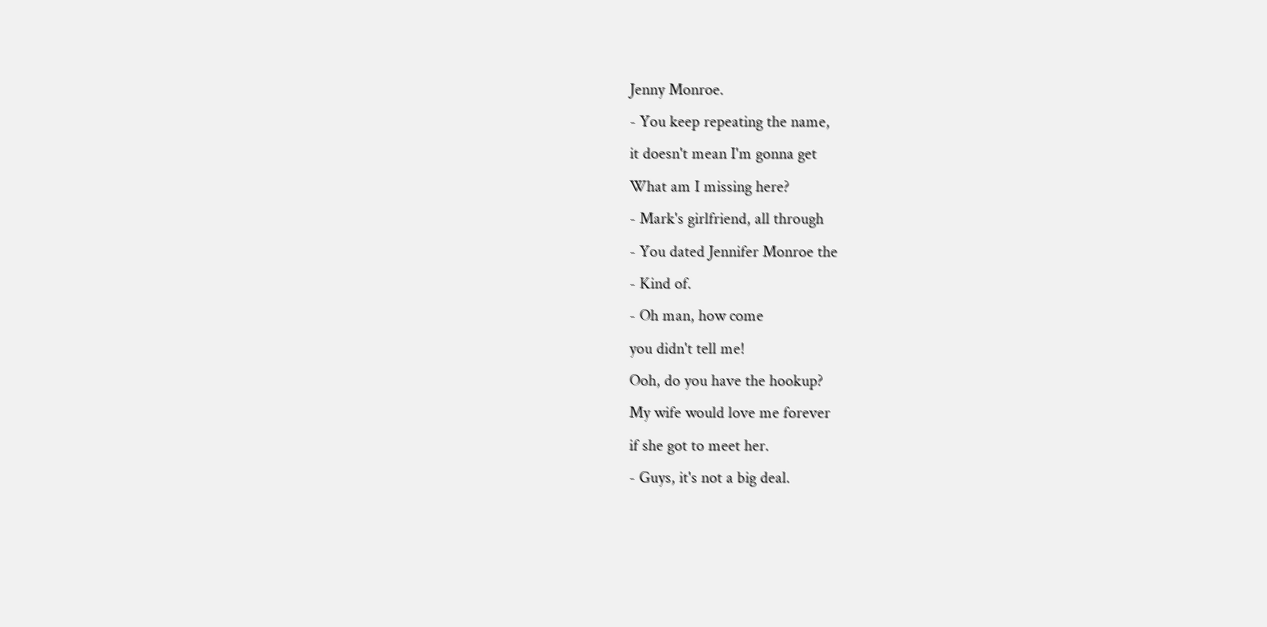Jenny Monroe.
- You keep repeating the name,
it doesn't mean I'm gonna get
What am I missing here?
- Mark's girlfriend, all through
- You dated Jennifer Monroe the
- Kind of.
- Oh man, how come
you didn't tell me!
Ooh, do you have the hookup?
My wife would love me forever
if she got to meet her.
- Guys, it's not a big deal.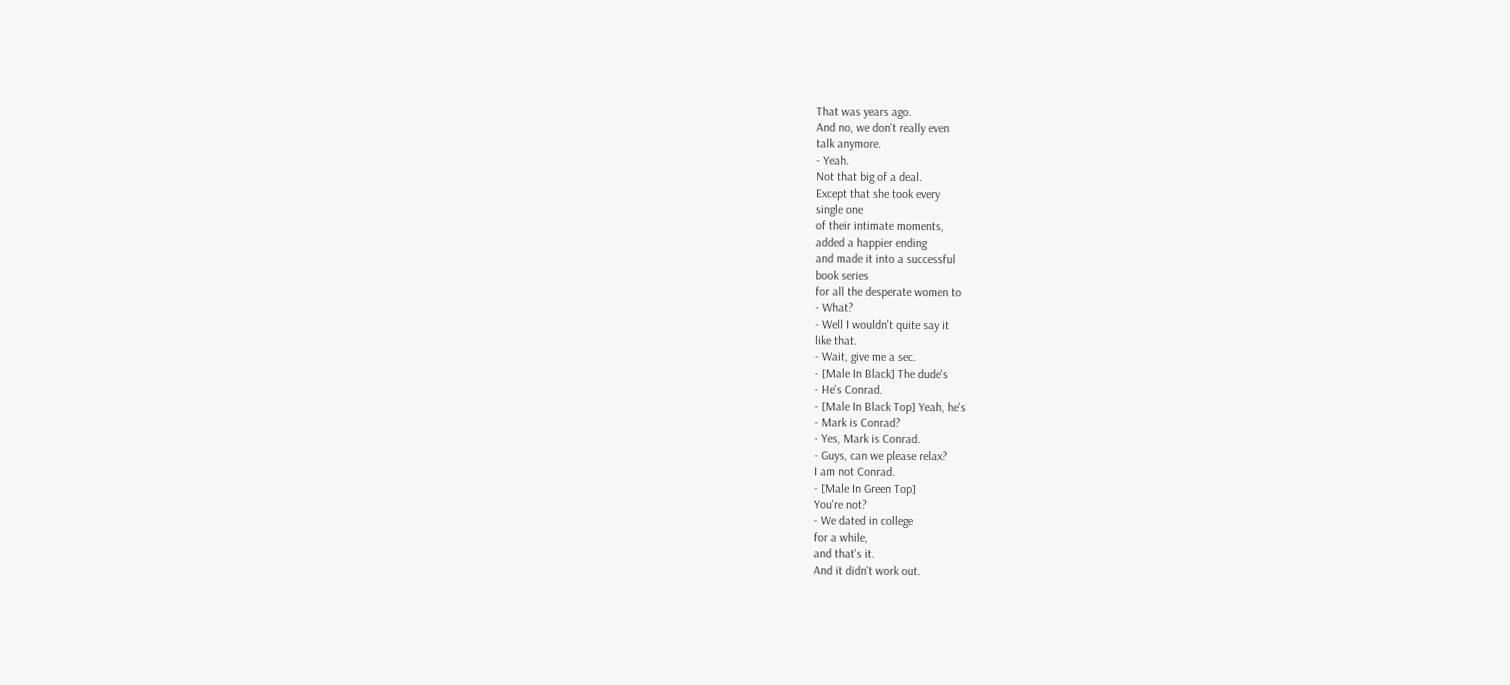That was years ago.
And no, we don't really even
talk anymore.
- Yeah.
Not that big of a deal.
Except that she took every
single one
of their intimate moments,
added a happier ending
and made it into a successful
book series
for all the desperate women to
- What?
- Well I wouldn't quite say it
like that.
- Wait, give me a sec.
- [Male In Black] The dude's
- He's Conrad.
- [Male In Black Top] Yeah, he's
- Mark is Conrad?
- Yes, Mark is Conrad.
- Guys, can we please relax?
I am not Conrad.
- [Male In Green Top]
You're not?
- We dated in college
for a while,
and that's it.
And it didn't work out.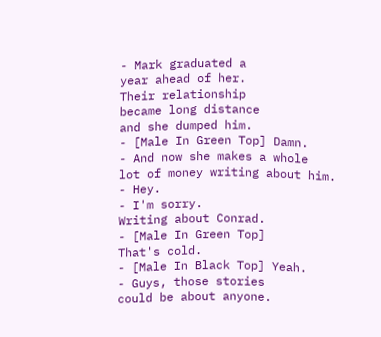- Mark graduated a
year ahead of her.
Their relationship
became long distance
and she dumped him.
- [Male In Green Top] Damn.
- And now she makes a whole
lot of money writing about him.
- Hey.
- I'm sorry.
Writing about Conrad.
- [Male In Green Top]
That's cold.
- [Male In Black Top] Yeah.
- Guys, those stories
could be about anyone.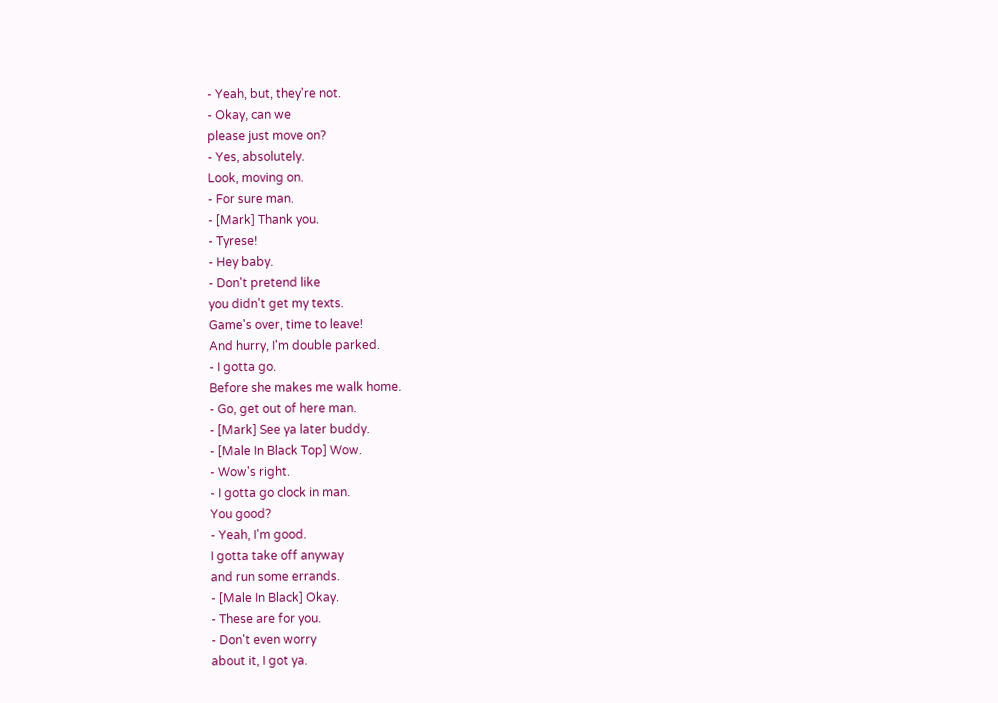- Yeah, but, they're not.
- Okay, can we
please just move on?
- Yes, absolutely.
Look, moving on.
- For sure man.
- [Mark] Thank you.
- Tyrese!
- Hey baby.
- Don't pretend like
you didn't get my texts.
Game's over, time to leave!
And hurry, I'm double parked.
- I gotta go.
Before she makes me walk home.
- Go, get out of here man.
- [Mark] See ya later buddy.
- [Male In Black Top] Wow.
- Wow's right.
- I gotta go clock in man.
You good?
- Yeah, I'm good.
I gotta take off anyway
and run some errands.
- [Male In Black] Okay.
- These are for you.
- Don't even worry
about it, I got ya.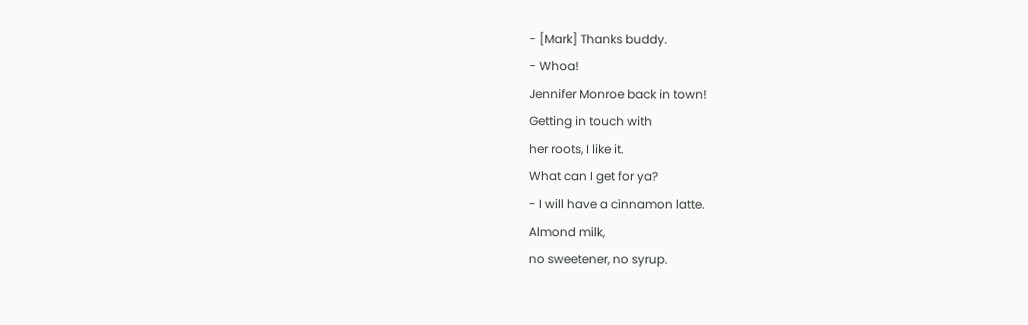- [Mark] Thanks buddy.
- Whoa!
Jennifer Monroe back in town!
Getting in touch with
her roots, I like it.
What can I get for ya?
- I will have a cinnamon latte.
Almond milk,
no sweetener, no syrup.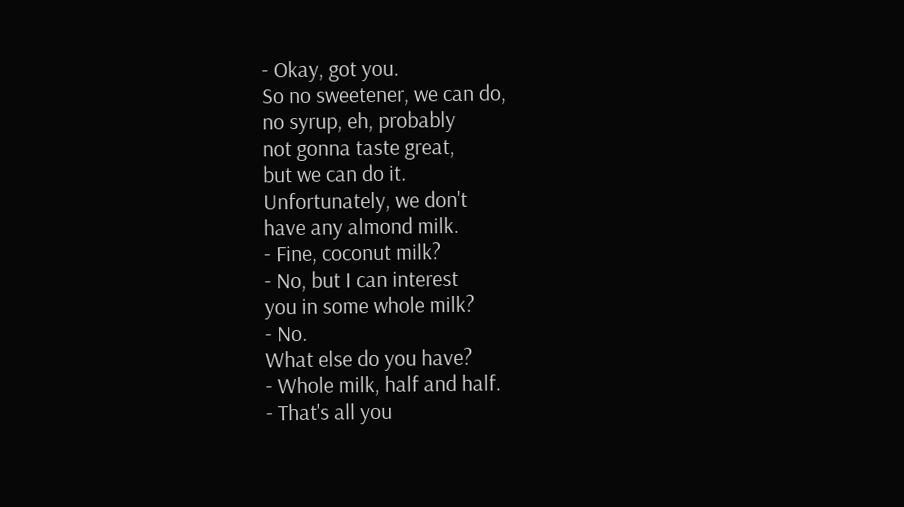- Okay, got you.
So no sweetener, we can do,
no syrup, eh, probably
not gonna taste great,
but we can do it.
Unfortunately, we don't
have any almond milk.
- Fine, coconut milk?
- No, but I can interest
you in some whole milk?
- No.
What else do you have?
- Whole milk, half and half.
- That's all you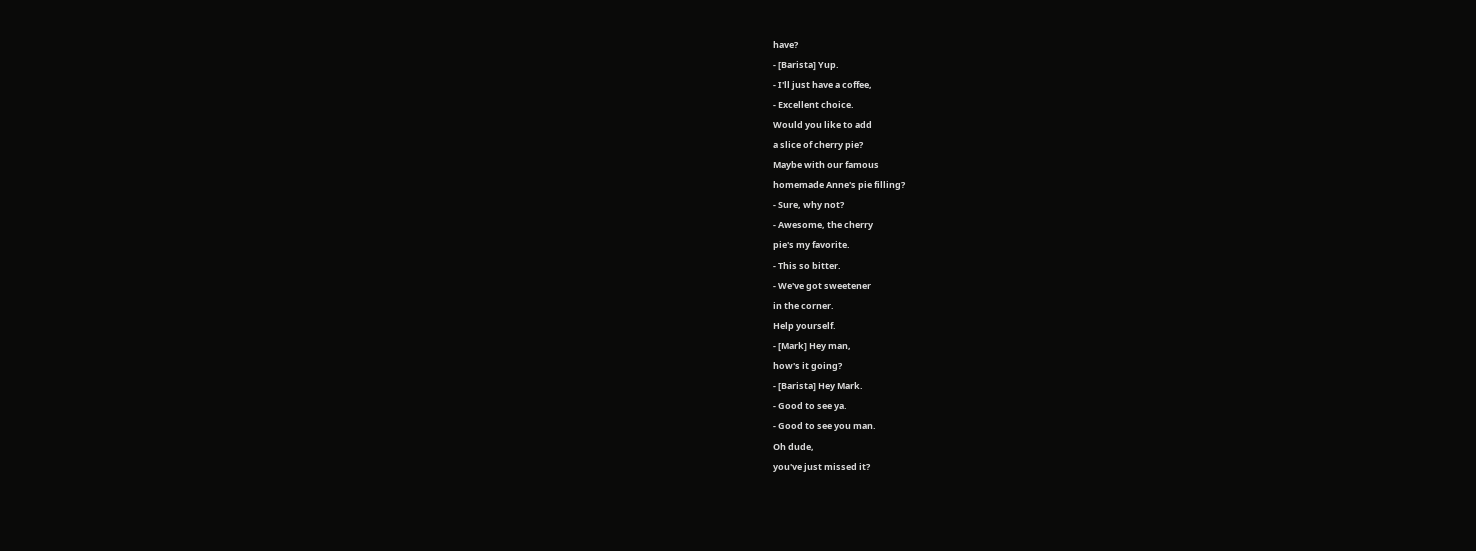have?
- [Barista] Yup.
- I'll just have a coffee,
- Excellent choice.
Would you like to add
a slice of cherry pie?
Maybe with our famous
homemade Anne's pie filling?
- Sure, why not?
- Awesome, the cherry
pie's my favorite.
- This so bitter.
- We've got sweetener
in the corner.
Help yourself.
- [Mark] Hey man,
how's it going?
- [Barista] Hey Mark.
- Good to see ya.
- Good to see you man.
Oh dude,
you've just missed it?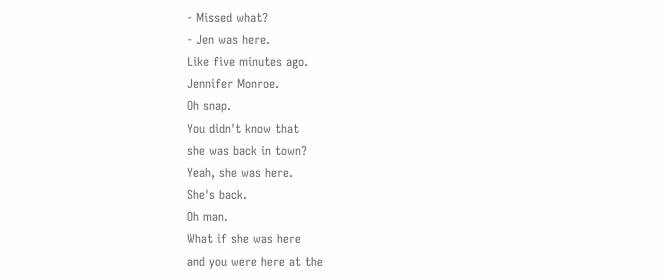- Missed what?
- Jen was here.
Like five minutes ago.
Jennifer Monroe.
Oh snap.
You didn't know that
she was back in town?
Yeah, she was here.
She's back.
Oh man.
What if she was here
and you were here at the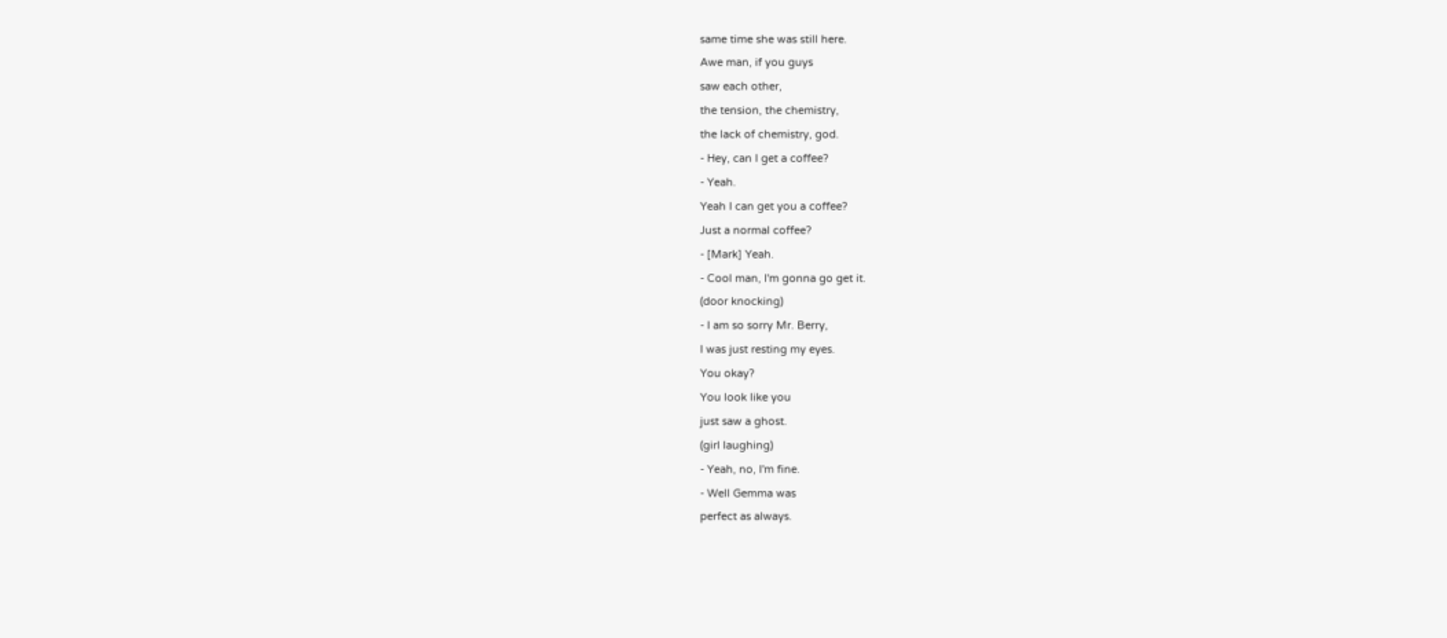same time she was still here.
Awe man, if you guys
saw each other,
the tension, the chemistry,
the lack of chemistry, god.
- Hey, can I get a coffee?
- Yeah.
Yeah I can get you a coffee?
Just a normal coffee?
- [Mark] Yeah.
- Cool man, I'm gonna go get it.
(door knocking)
- I am so sorry Mr. Berry,
I was just resting my eyes.
You okay?
You look like you
just saw a ghost.
(girl laughing)
- Yeah, no, I'm fine.
- Well Gemma was
perfect as always.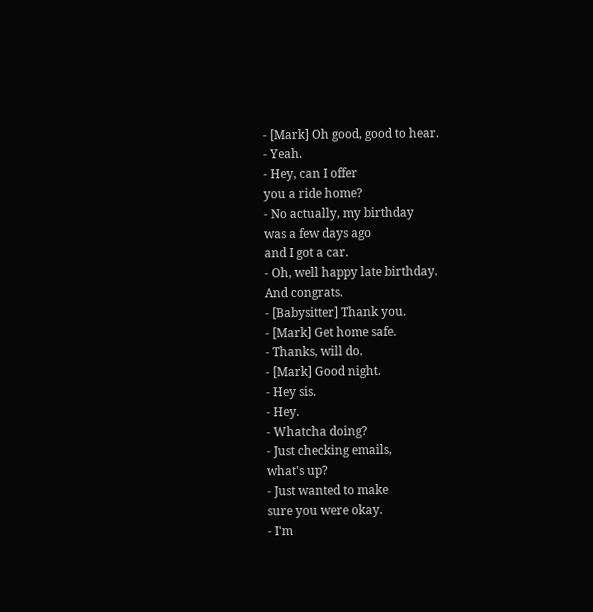- [Mark] Oh good, good to hear.
- Yeah.
- Hey, can I offer
you a ride home?
- No actually, my birthday
was a few days ago
and I got a car.
- Oh, well happy late birthday.
And congrats.
- [Babysitter] Thank you.
- [Mark] Get home safe.
- Thanks, will do.
- [Mark] Good night.
- Hey sis.
- Hey.
- Whatcha doing?
- Just checking emails,
what's up?
- Just wanted to make
sure you were okay.
- I'm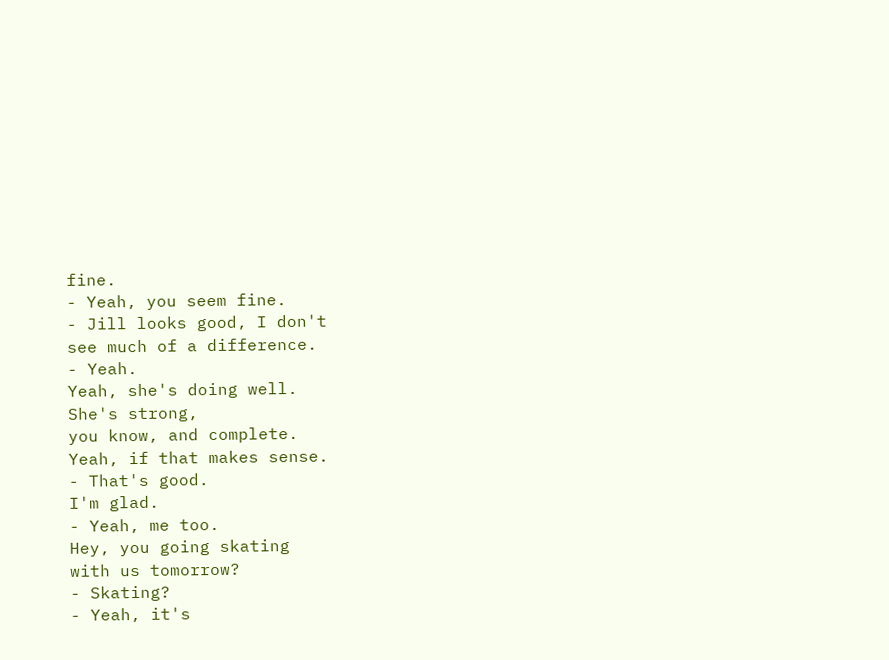fine.
- Yeah, you seem fine.
- Jill looks good, I don't
see much of a difference.
- Yeah.
Yeah, she's doing well.
She's strong,
you know, and complete.
Yeah, if that makes sense.
- That's good.
I'm glad.
- Yeah, me too.
Hey, you going skating
with us tomorrow?
- Skating?
- Yeah, it's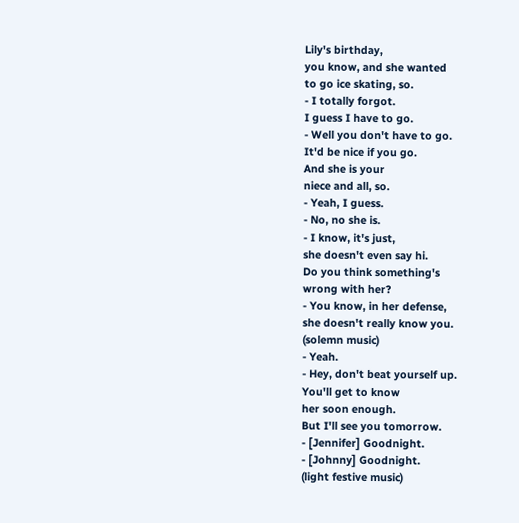Lily's birthday,
you know, and she wanted
to go ice skating, so.
- I totally forgot.
I guess I have to go.
- Well you don't have to go.
It'd be nice if you go.
And she is your
niece and all, so.
- Yeah, I guess.
- No, no she is.
- I know, it's just,
she doesn't even say hi.
Do you think something's
wrong with her?
- You know, in her defense,
she doesn't really know you.
(solemn music)
- Yeah.
- Hey, don't beat yourself up.
You'll get to know
her soon enough.
But I'll see you tomorrow.
- [Jennifer] Goodnight.
- [Johnny] Goodnight.
(light festive music)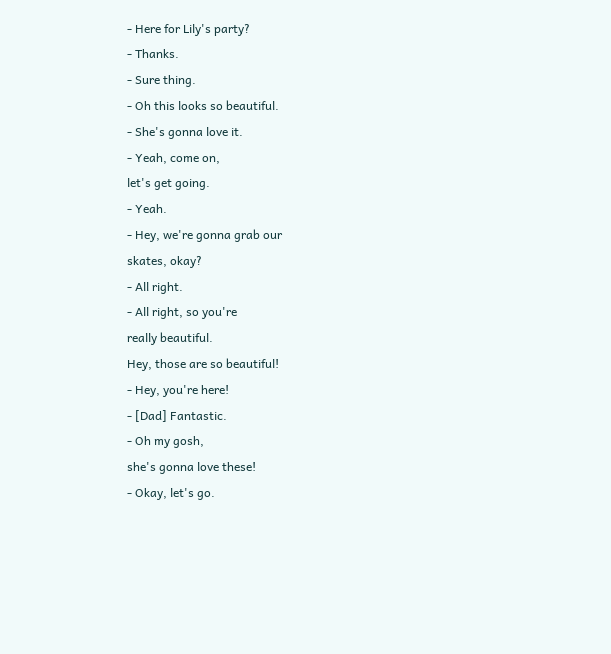- Here for Lily's party?
- Thanks.
- Sure thing.
- Oh this looks so beautiful.
- She's gonna love it.
- Yeah, come on,
let's get going.
- Yeah.
- Hey, we're gonna grab our
skates, okay?
- All right.
- All right, so you're
really beautiful.
Hey, those are so beautiful!
- Hey, you're here!
- [Dad] Fantastic.
- Oh my gosh,
she's gonna love these!
- Okay, let's go.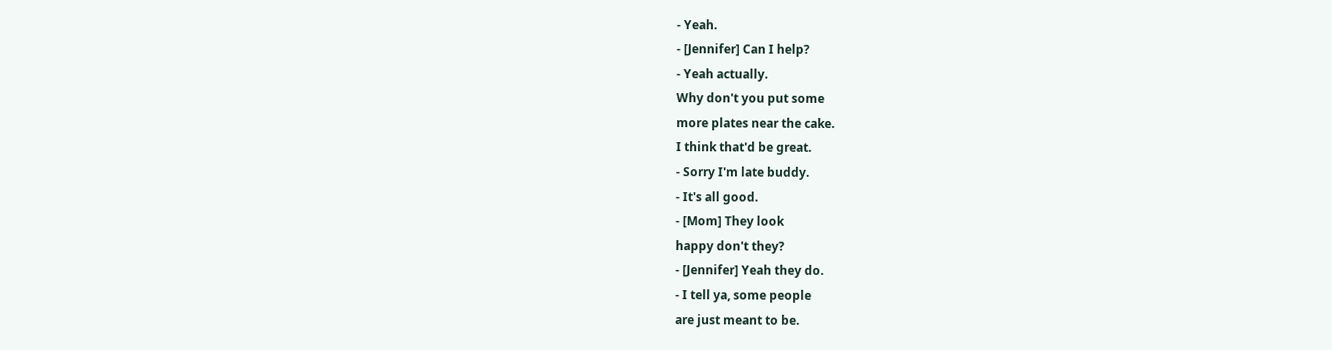- Yeah.
- [Jennifer] Can I help?
- Yeah actually.
Why don't you put some
more plates near the cake.
I think that'd be great.
- Sorry I'm late buddy.
- It's all good.
- [Mom] They look
happy don't they?
- [Jennifer] Yeah they do.
- I tell ya, some people
are just meant to be.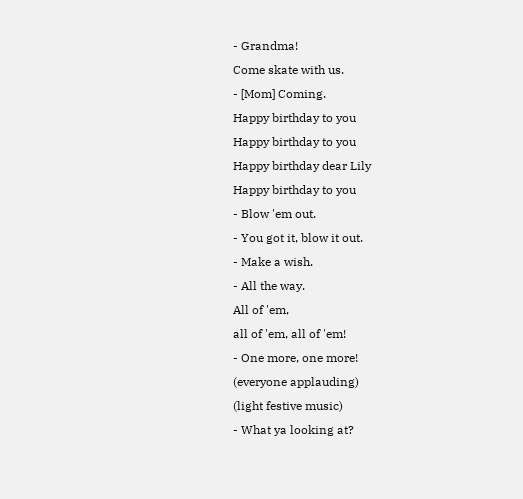- Grandma!
Come skate with us.
- [Mom] Coming.
Happy birthday to you
Happy birthday to you
Happy birthday dear Lily
Happy birthday to you
- Blow 'em out.
- You got it, blow it out.
- Make a wish.
- All the way.
All of 'em,
all of 'em, all of 'em!
- One more, one more!
(everyone applauding)
(light festive music)
- What ya looking at?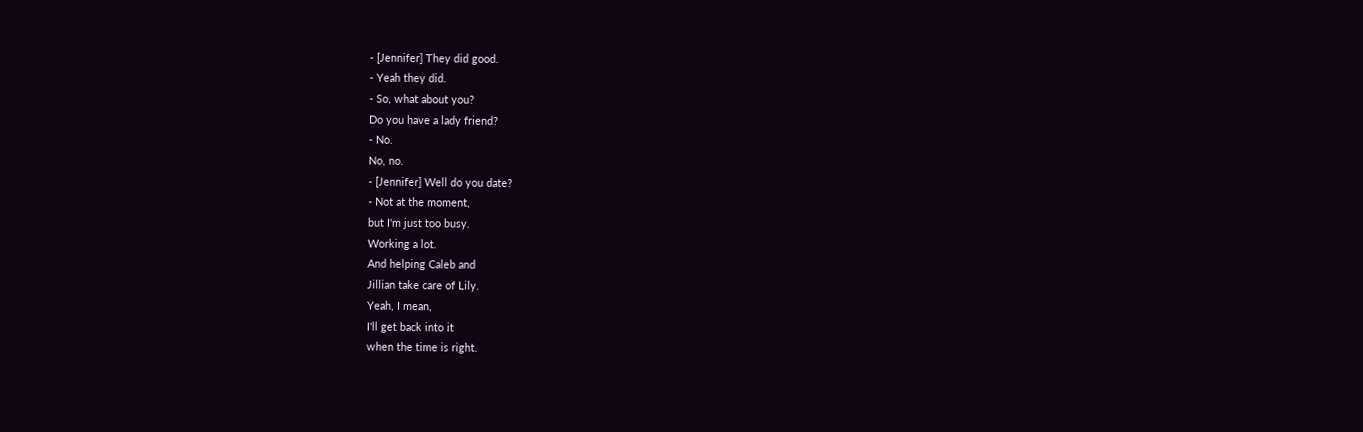- [Jennifer] They did good.
- Yeah they did.
- So, what about you?
Do you have a lady friend?
- No.
No, no.
- [Jennifer] Well do you date?
- Not at the moment,
but I'm just too busy.
Working a lot.
And helping Caleb and
Jillian take care of Lily.
Yeah, I mean,
I'll get back into it
when the time is right.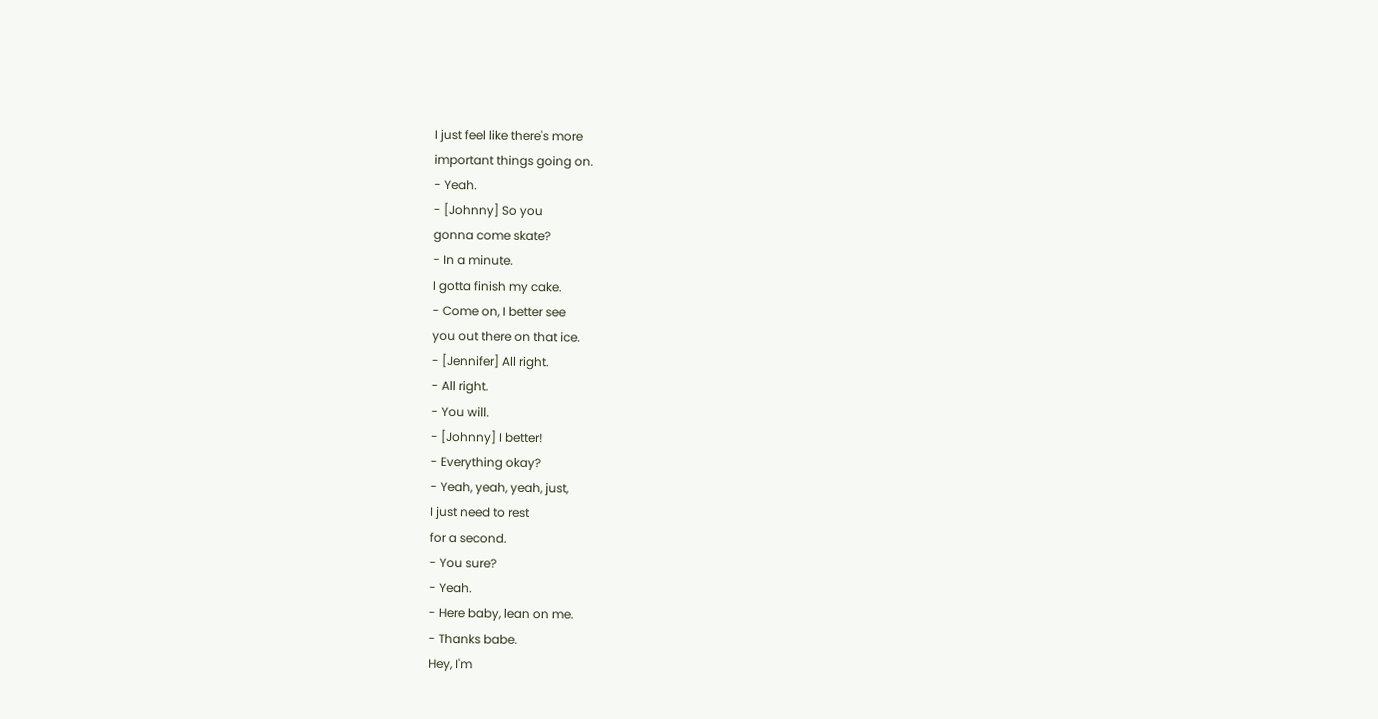I just feel like there's more
important things going on.
- Yeah.
- [Johnny] So you
gonna come skate?
- In a minute.
I gotta finish my cake.
- Come on, I better see
you out there on that ice.
- [Jennifer] All right.
- All right.
- You will.
- [Johnny] I better!
- Everything okay?
- Yeah, yeah, yeah, just,
I just need to rest
for a second.
- You sure?
- Yeah.
- Here baby, lean on me.
- Thanks babe.
Hey, I'm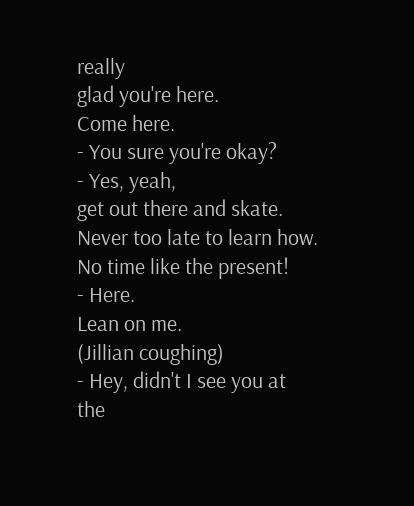really
glad you're here.
Come here.
- You sure you're okay?
- Yes, yeah,
get out there and skate.
Never too late to learn how.
No time like the present!
- Here.
Lean on me.
(Jillian coughing)
- Hey, didn't I see you at
the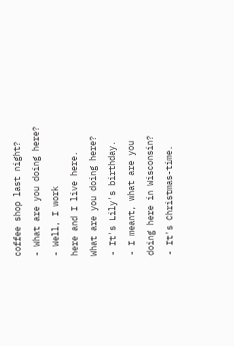coffee shop last night?
- What are you doing here?
- Well, I work
here and I live here.
What are you doing here?
- It's Lily's birthday.
- I meant, what are you
doing here in Wisconsin?
- It's Christmas-time.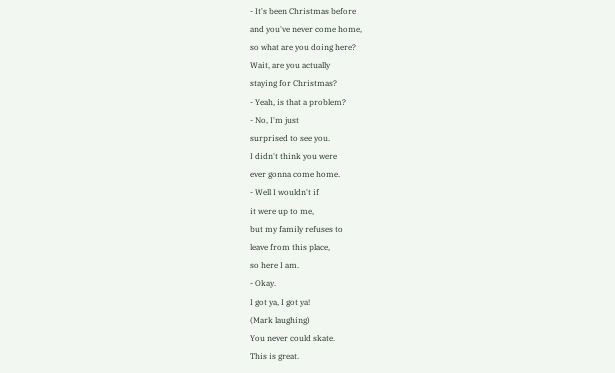- It's been Christmas before
and you've never come home,
so what are you doing here?
Wait, are you actually
staying for Christmas?
- Yeah, is that a problem?
- No, I'm just
surprised to see you.
I didn't think you were
ever gonna come home.
- Well I wouldn't if
it were up to me,
but my family refuses to
leave from this place,
so here I am.
- Okay.
I got ya, I got ya!
(Mark laughing)
You never could skate.
This is great.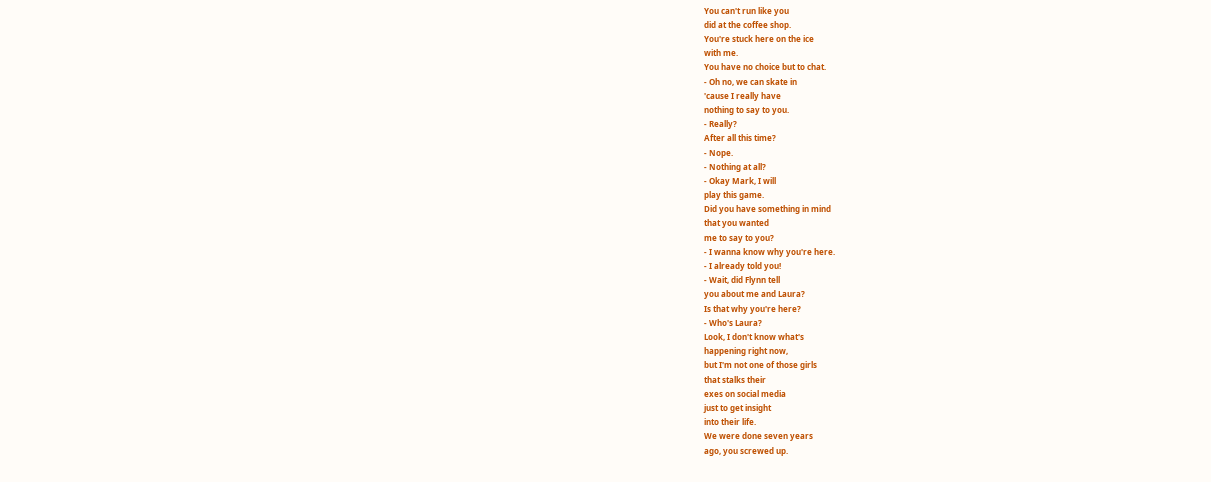You can't run like you
did at the coffee shop.
You're stuck here on the ice
with me.
You have no choice but to chat.
- Oh no, we can skate in
'cause I really have
nothing to say to you.
- Really?
After all this time?
- Nope.
- Nothing at all?
- Okay Mark, I will
play this game.
Did you have something in mind
that you wanted
me to say to you?
- I wanna know why you're here.
- I already told you!
- Wait, did Flynn tell
you about me and Laura?
Is that why you're here?
- Who's Laura?
Look, I don't know what's
happening right now,
but I'm not one of those girls
that stalks their
exes on social media
just to get insight
into their life.
We were done seven years
ago, you screwed up.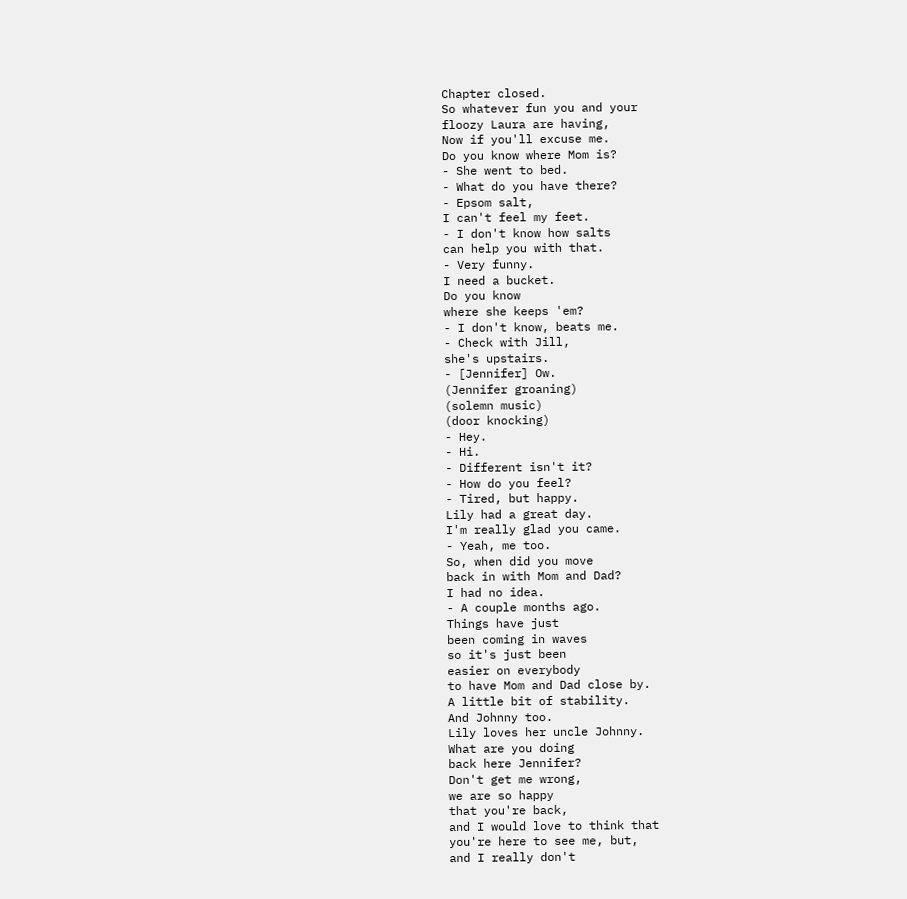Chapter closed.
So whatever fun you and your
floozy Laura are having,
Now if you'll excuse me.
Do you know where Mom is?
- She went to bed.
- What do you have there?
- Epsom salt,
I can't feel my feet.
- I don't know how salts
can help you with that.
- Very funny.
I need a bucket.
Do you know
where she keeps 'em?
- I don't know, beats me.
- Check with Jill,
she's upstairs.
- [Jennifer] Ow.
(Jennifer groaning)
(solemn music)
(door knocking)
- Hey.
- Hi.
- Different isn't it?
- How do you feel?
- Tired, but happy.
Lily had a great day.
I'm really glad you came.
- Yeah, me too.
So, when did you move
back in with Mom and Dad?
I had no idea.
- A couple months ago.
Things have just
been coming in waves
so it's just been
easier on everybody
to have Mom and Dad close by.
A little bit of stability.
And Johnny too.
Lily loves her uncle Johnny.
What are you doing
back here Jennifer?
Don't get me wrong,
we are so happy
that you're back,
and I would love to think that
you're here to see me, but,
and I really don't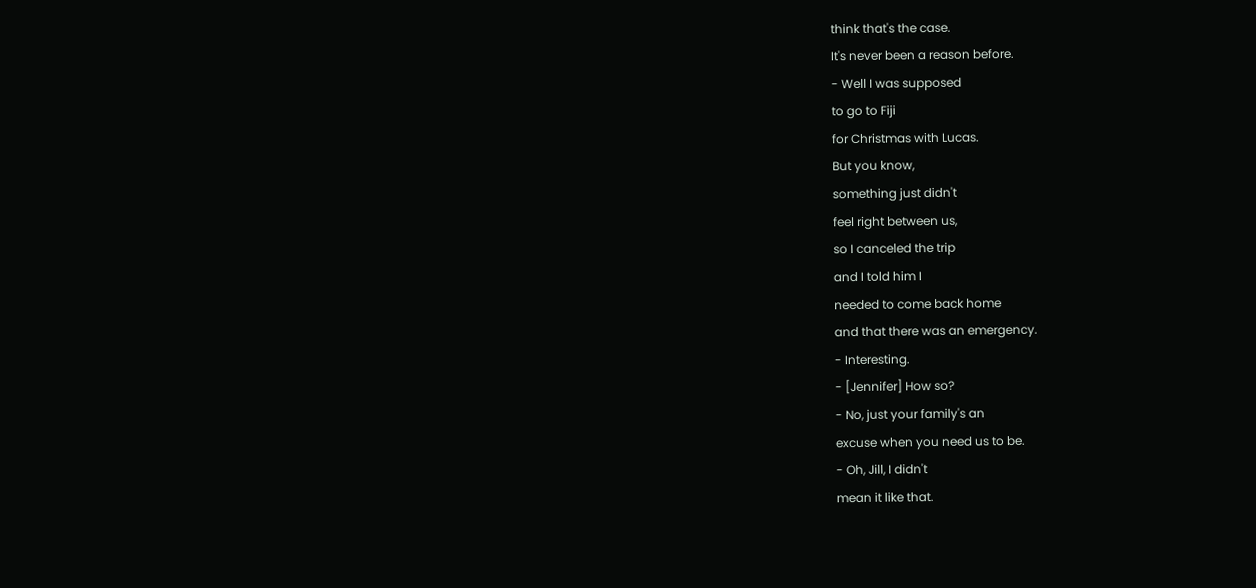think that's the case.
It's never been a reason before.
- Well I was supposed
to go to Fiji
for Christmas with Lucas.
But you know,
something just didn't
feel right between us,
so I canceled the trip
and I told him I
needed to come back home
and that there was an emergency.
- Interesting.
- [Jennifer] How so?
- No, just your family's an
excuse when you need us to be.
- Oh, Jill, I didn't
mean it like that.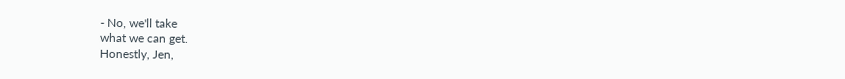- No, we'll take
what we can get.
Honestly, Jen,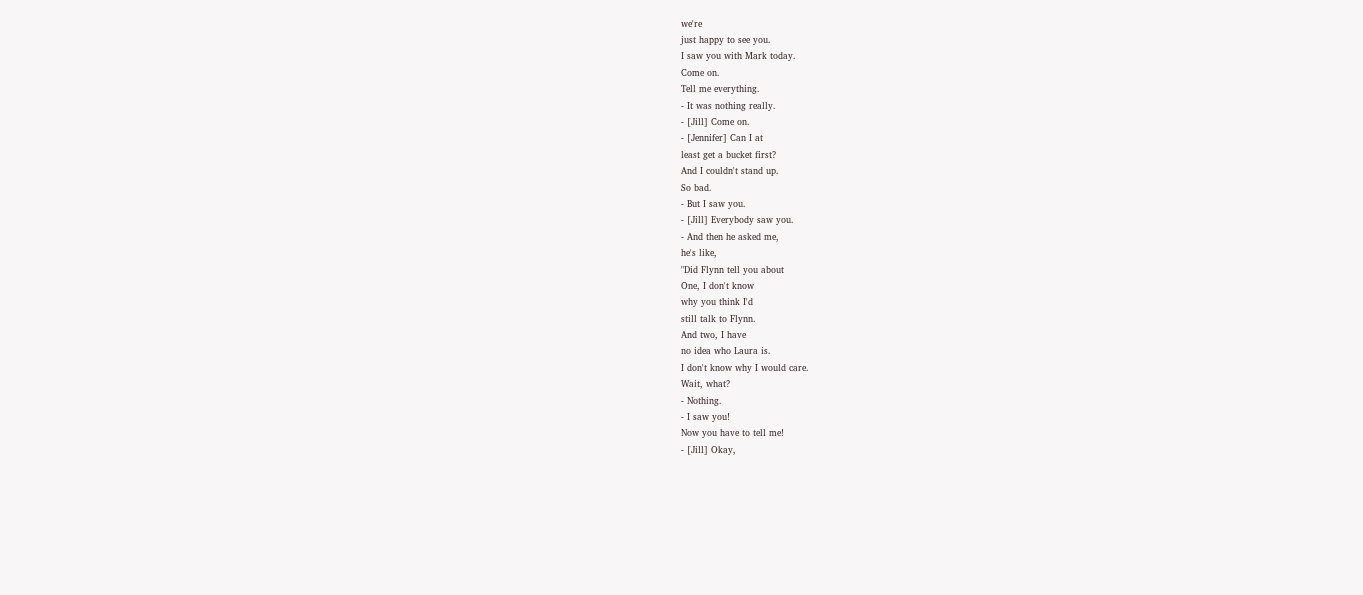we're
just happy to see you.
I saw you with Mark today.
Come on.
Tell me everything.
- It was nothing really.
- [Jill] Come on.
- [Jennifer] Can I at
least get a bucket first?
And I couldn't stand up.
So bad.
- But I saw you.
- [Jill] Everybody saw you.
- And then he asked me,
he's like,
"Did Flynn tell you about
One, I don't know
why you think I'd
still talk to Flynn.
And two, I have
no idea who Laura is.
I don't know why I would care.
Wait, what?
- Nothing.
- I saw you!
Now you have to tell me!
- [Jill] Okay,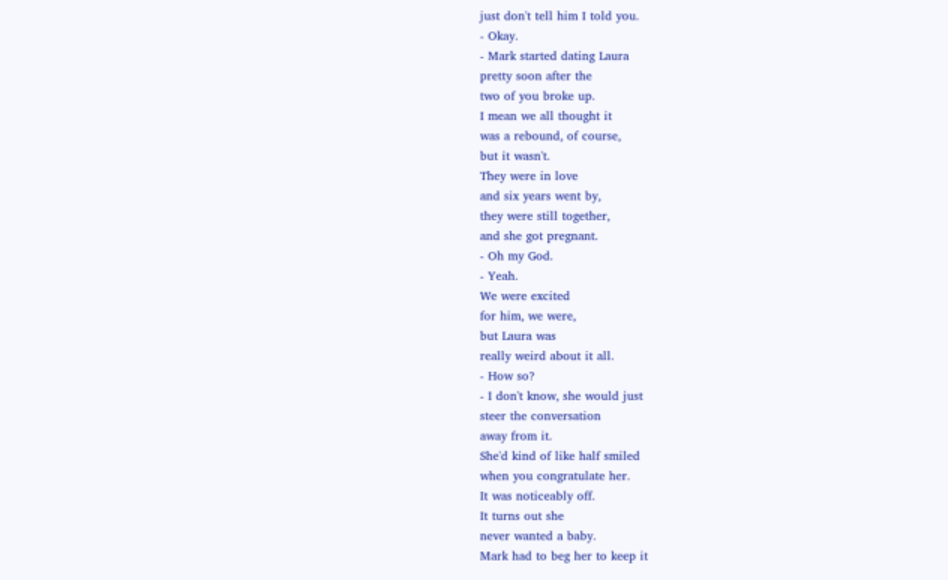just don't tell him I told you.
- Okay.
- Mark started dating Laura
pretty soon after the
two of you broke up.
I mean we all thought it
was a rebound, of course,
but it wasn't.
They were in love
and six years went by,
they were still together,
and she got pregnant.
- Oh my God.
- Yeah.
We were excited
for him, we were,
but Laura was
really weird about it all.
- How so?
- I don't know, she would just
steer the conversation
away from it.
She'd kind of like half smiled
when you congratulate her.
It was noticeably off.
It turns out she
never wanted a baby.
Mark had to beg her to keep it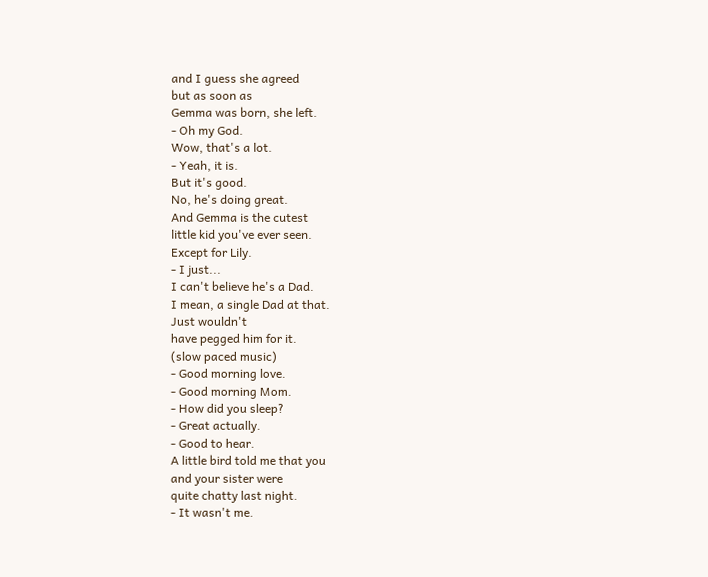and I guess she agreed
but as soon as
Gemma was born, she left.
- Oh my God.
Wow, that's a lot.
- Yeah, it is.
But it's good.
No, he's doing great.
And Gemma is the cutest
little kid you've ever seen.
Except for Lily.
- I just...
I can't believe he's a Dad.
I mean, a single Dad at that.
Just wouldn't
have pegged him for it.
(slow paced music)
- Good morning love.
- Good morning Mom.
- How did you sleep?
- Great actually.
- Good to hear.
A little bird told me that you
and your sister were
quite chatty last night.
- It wasn't me.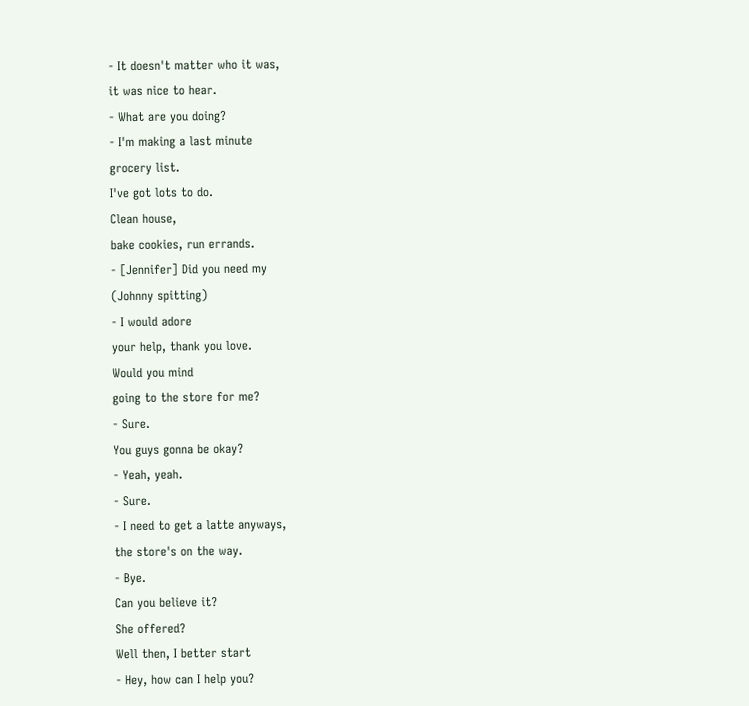- It doesn't matter who it was,
it was nice to hear.
- What are you doing?
- I'm making a last minute
grocery list.
I've got lots to do.
Clean house,
bake cookies, run errands.
- [Jennifer] Did you need my
(Johnny spitting)
- I would adore
your help, thank you love.
Would you mind
going to the store for me?
- Sure.
You guys gonna be okay?
- Yeah, yeah.
- Sure.
- I need to get a latte anyways,
the store's on the way.
- Bye.
Can you believe it?
She offered?
Well then, I better start
- Hey, how can I help you?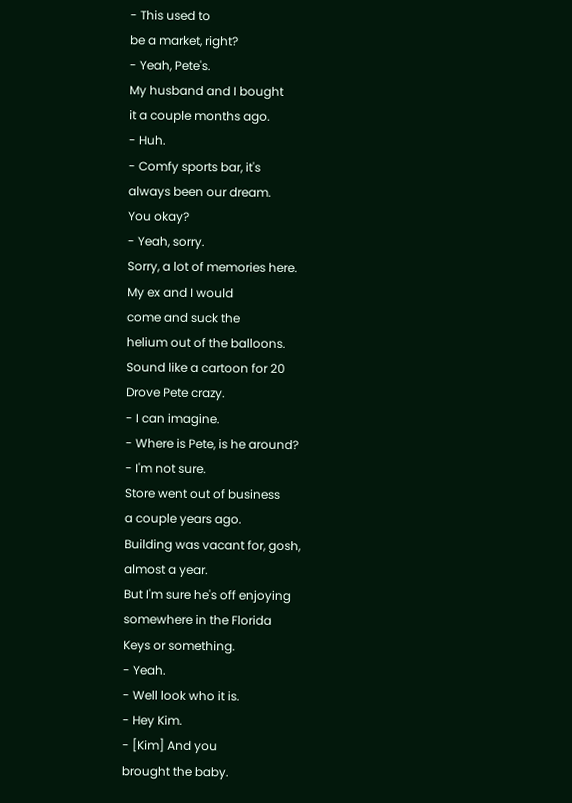- This used to
be a market, right?
- Yeah, Pete's.
My husband and I bought
it a couple months ago.
- Huh.
- Comfy sports bar, it's
always been our dream.
You okay?
- Yeah, sorry.
Sorry, a lot of memories here.
My ex and I would
come and suck the
helium out of the balloons.
Sound like a cartoon for 20
Drove Pete crazy.
- I can imagine.
- Where is Pete, is he around?
- I'm not sure.
Store went out of business
a couple years ago.
Building was vacant for, gosh,
almost a year.
But I'm sure he's off enjoying
somewhere in the Florida
Keys or something.
- Yeah.
- Well look who it is.
- Hey Kim.
- [Kim] And you
brought the baby.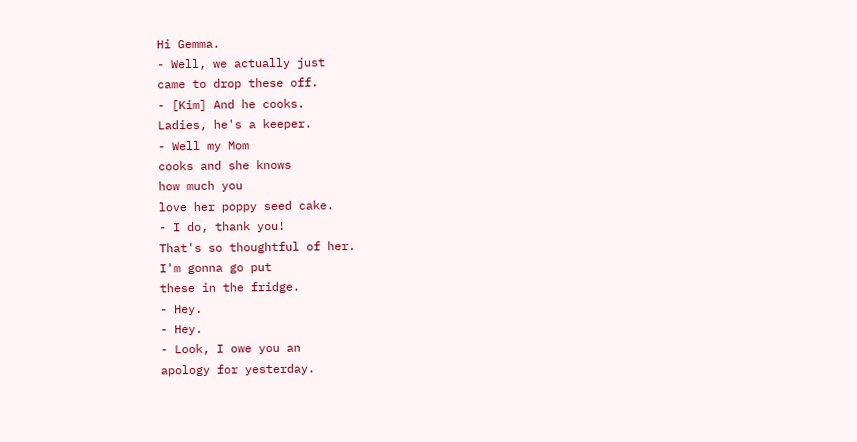Hi Gemma.
- Well, we actually just
came to drop these off.
- [Kim] And he cooks.
Ladies, he's a keeper.
- Well my Mom
cooks and she knows
how much you
love her poppy seed cake.
- I do, thank you!
That's so thoughtful of her.
I'm gonna go put
these in the fridge.
- Hey.
- Hey.
- Look, I owe you an
apology for yesterday.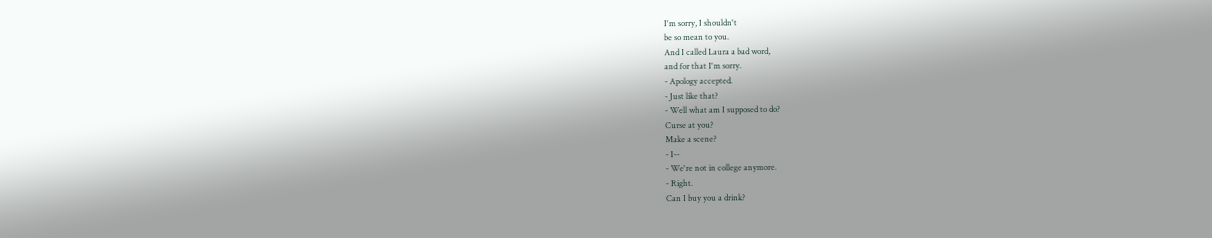I'm sorry, I shouldn't
be so mean to you.
And I called Laura a bad word,
and for that I'm sorry.
- Apology accepted.
- Just like that?
- Well what am I supposed to do?
Curse at you?
Make a scene?
- I--
- We're not in college anymore.
- Right.
Can I buy you a drink?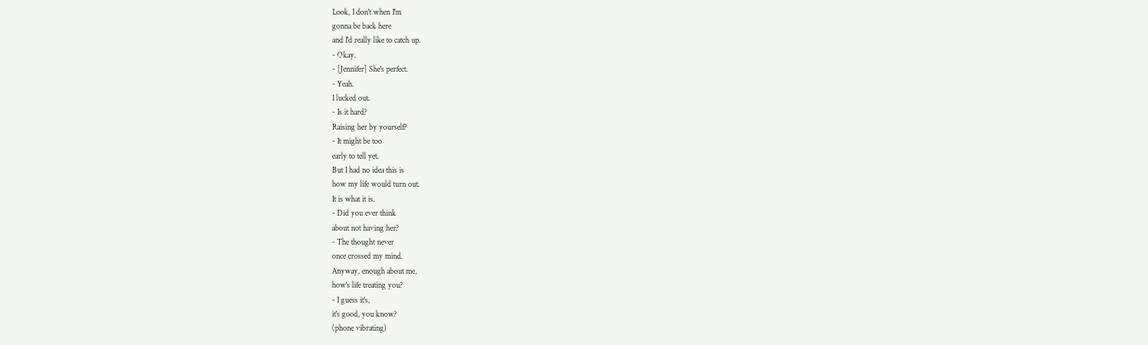Look, I don't when I'm
gonna be back here
and I'd really like to catch up.
- Okay.
- [Jennifer] She's perfect.
- Yeah.
I lucked out.
- Is it hard?
Raising her by yourself?
- It might be too
early to tell yet.
But I had no idea this is
how my life would turn out.
It is what it is.
- Did you ever think
about not having her?
- The thought never
once crossed my mind.
Anyway, enough about me,
how's life treating you?
- I guess it's,
it's good, you know?
(phone vibrating)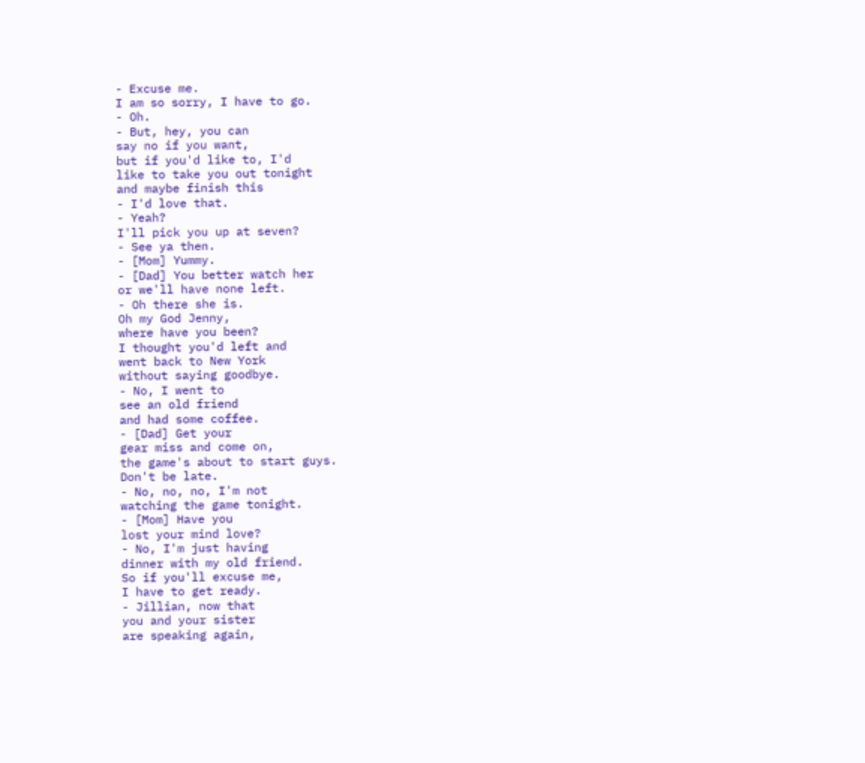- Excuse me.
I am so sorry, I have to go.
- Oh.
- But, hey, you can
say no if you want,
but if you'd like to, I'd
like to take you out tonight
and maybe finish this
- I'd love that.
- Yeah?
I'll pick you up at seven?
- See ya then.
- [Mom] Yummy.
- [Dad] You better watch her
or we'll have none left.
- Oh there she is.
Oh my God Jenny,
where have you been?
I thought you'd left and
went back to New York
without saying goodbye.
- No, I went to
see an old friend
and had some coffee.
- [Dad] Get your
gear miss and come on,
the game's about to start guys.
Don't be late.
- No, no, no, I'm not
watching the game tonight.
- [Mom] Have you
lost your mind love?
- No, I'm just having
dinner with my old friend.
So if you'll excuse me,
I have to get ready.
- Jillian, now that
you and your sister
are speaking again,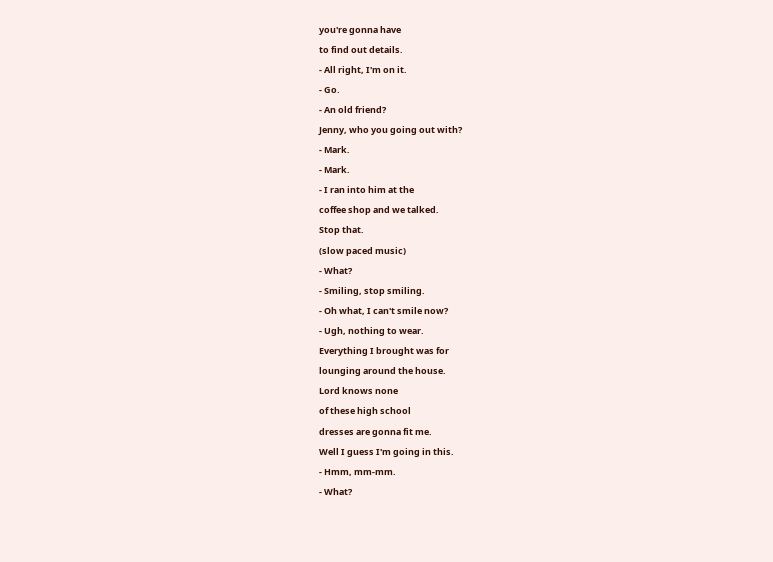you're gonna have
to find out details.
- All right, I'm on it.
- Go.
- An old friend?
Jenny, who you going out with?
- Mark.
- Mark.
- I ran into him at the
coffee shop and we talked.
Stop that.
(slow paced music)
- What?
- Smiling, stop smiling.
- Oh what, I can't smile now?
- Ugh, nothing to wear.
Everything I brought was for
lounging around the house.
Lord knows none
of these high school
dresses are gonna fit me.
Well I guess I'm going in this.
- Hmm, mm-mm.
- What?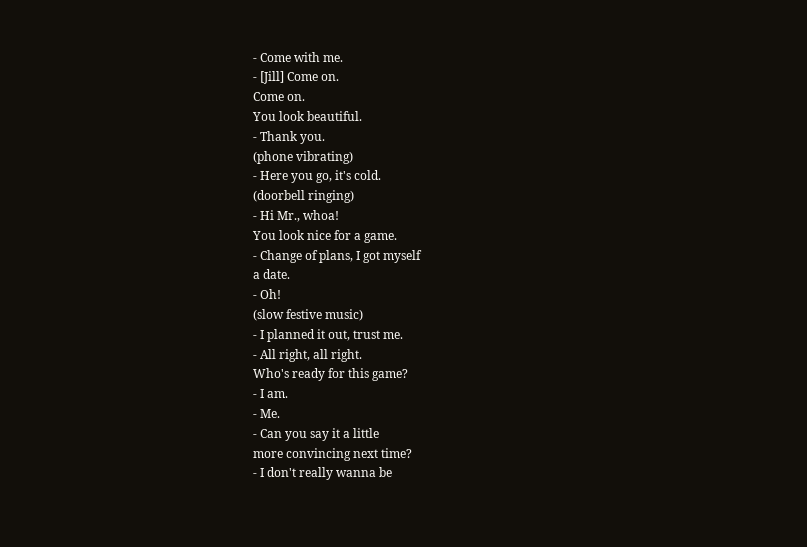- Come with me.
- [Jill] Come on.
Come on.
You look beautiful.
- Thank you.
(phone vibrating)
- Here you go, it's cold.
(doorbell ringing)
- Hi Mr., whoa!
You look nice for a game.
- Change of plans, I got myself
a date.
- Oh!
(slow festive music)
- I planned it out, trust me.
- All right, all right.
Who's ready for this game?
- I am.
- Me.
- Can you say it a little
more convincing next time?
- I don't really wanna be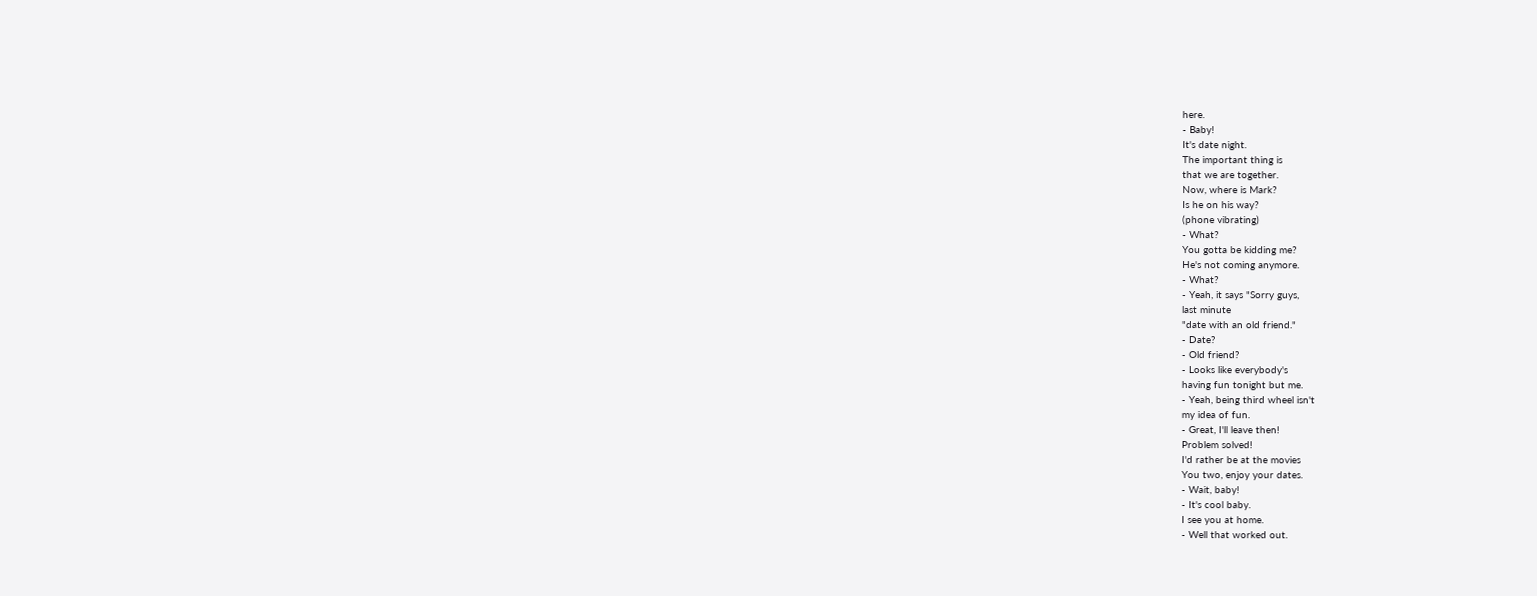here.
- Baby!
It's date night.
The important thing is
that we are together.
Now, where is Mark?
Is he on his way?
(phone vibrating)
- What?
You gotta be kidding me?
He's not coming anymore.
- What?
- Yeah, it says "Sorry guys,
last minute
"date with an old friend."
- Date?
- Old friend?
- Looks like everybody's
having fun tonight but me.
- Yeah, being third wheel isn't
my idea of fun.
- Great, I'll leave then!
Problem solved!
I'd rather be at the movies
You two, enjoy your dates.
- Wait, baby!
- It's cool baby.
I see you at home.
- Well that worked out.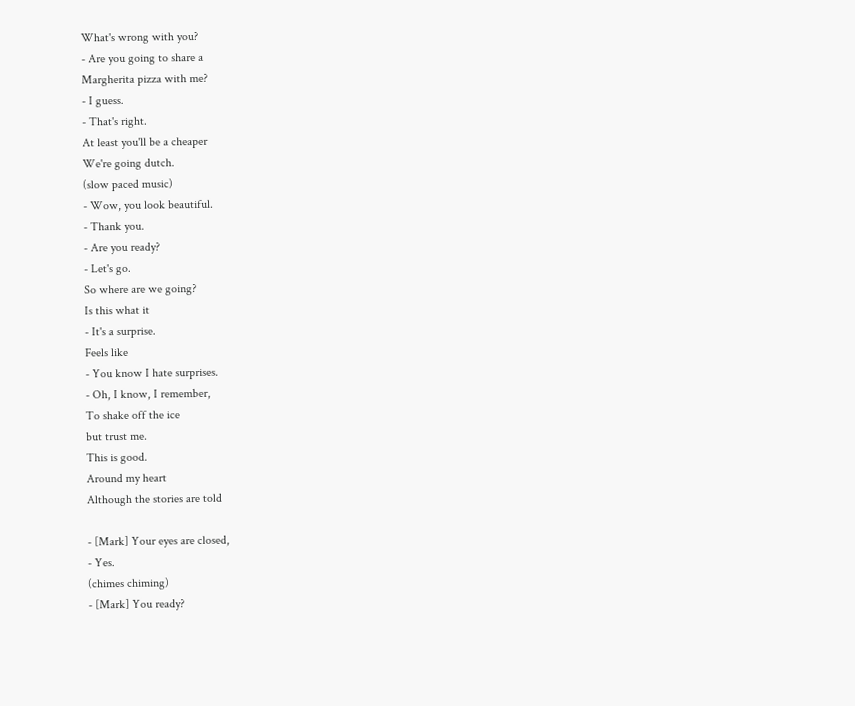What's wrong with you?
- Are you going to share a
Margherita pizza with me?
- I guess.
- That's right.
At least you'll be a cheaper
We're going dutch.
(slow paced music)
- Wow, you look beautiful.
- Thank you.
- Are you ready?
- Let's go.
So where are we going?
Is this what it
- It's a surprise.
Feels like
- You know I hate surprises.
- Oh, I know, I remember,
To shake off the ice
but trust me.
This is good.
Around my heart
Although the stories are told

- [Mark] Your eyes are closed,
- Yes.
(chimes chiming)
- [Mark] You ready?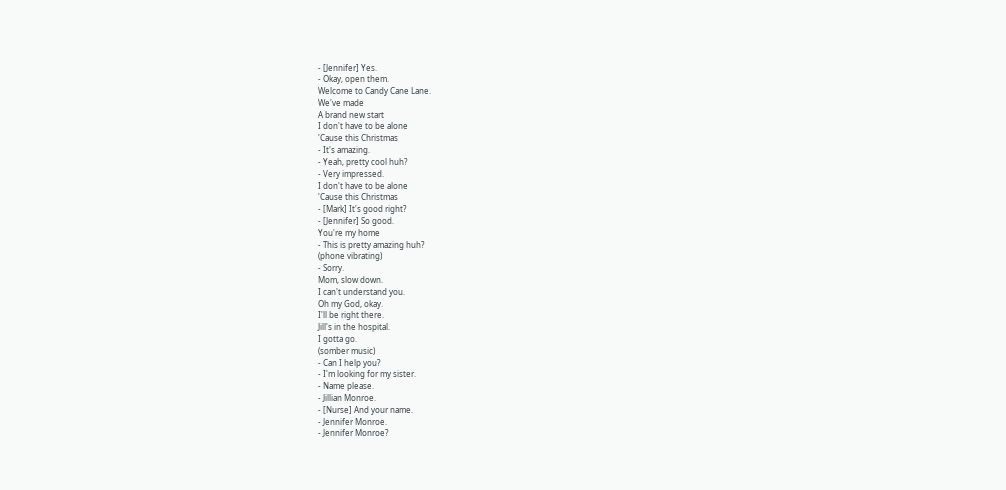- [Jennifer] Yes.
- Okay, open them.
Welcome to Candy Cane Lane.
We've made
A brand new start
I don't have to be alone
'Cause this Christmas
- It's amazing.
- Yeah, pretty cool huh?
- Very impressed.
I don't have to be alone
'Cause this Christmas
- [Mark] It's good right?
- [Jennifer] So good.
You're my home
- This is pretty amazing huh?
(phone vibrating)
- Sorry.
Mom, slow down.
I can't understand you.
Oh my God, okay.
I'll be right there.
Jill's in the hospital.
I gotta go.
(somber music)
- Can I help you?
- I'm looking for my sister.
- Name please.
- Jillian Monroe.
- [Nurse] And your name.
- Jennifer Monroe.
- Jennifer Monroe?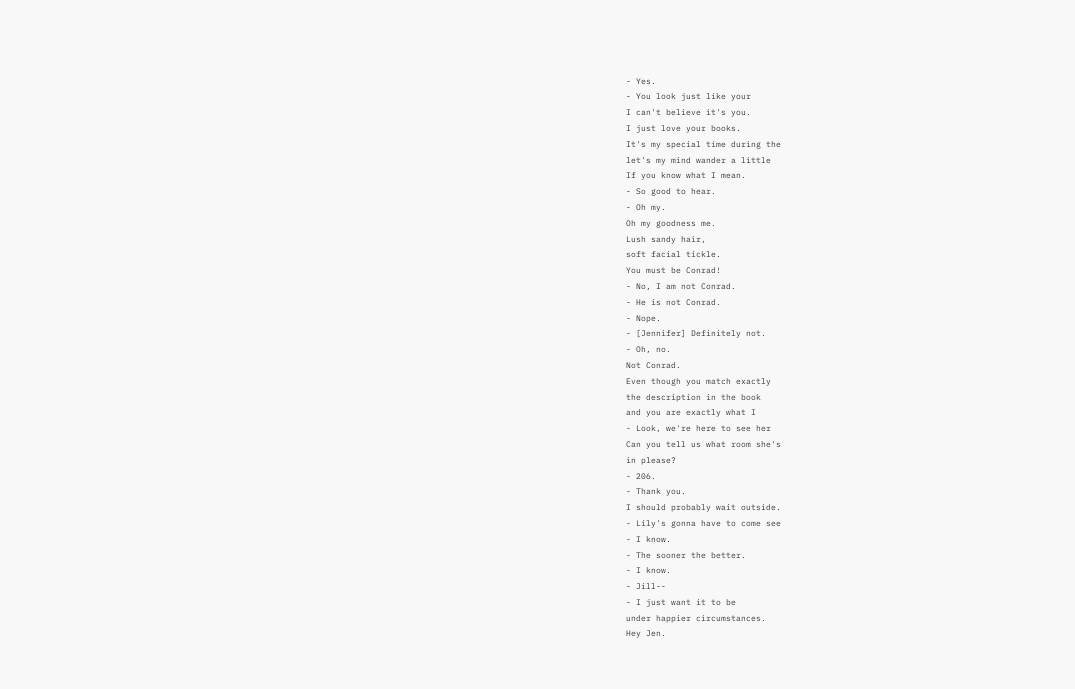- Yes.
- You look just like your
I can't believe it's you.
I just love your books.
It's my special time during the
let's my mind wander a little
If you know what I mean.
- So good to hear.
- Oh my.
Oh my goodness me.
Lush sandy hair,
soft facial tickle.
You must be Conrad!
- No, I am not Conrad.
- He is not Conrad.
- Nope.
- [Jennifer] Definitely not.
- Oh, no.
Not Conrad.
Even though you match exactly
the description in the book
and you are exactly what I
- Look, we're here to see her
Can you tell us what room she's
in please?
- 206.
- Thank you.
I should probably wait outside.
- Lily's gonna have to come see
- I know.
- The sooner the better.
- I know.
- Jill--
- I just want it to be
under happier circumstances.
Hey Jen.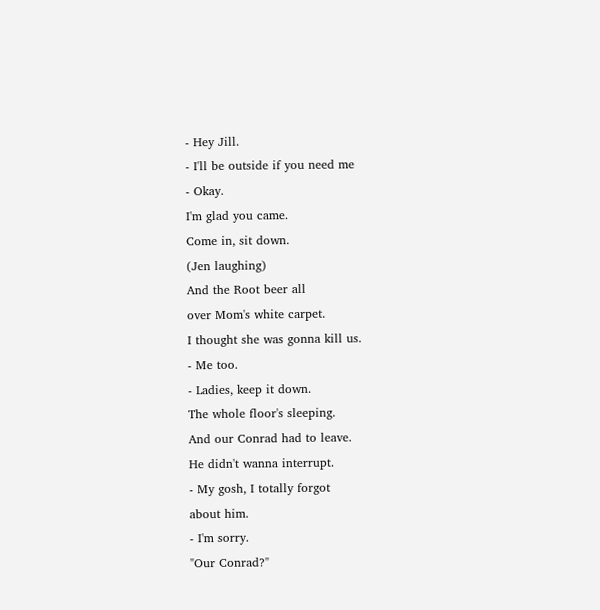- Hey Jill.
- I'll be outside if you need me
- Okay.
I'm glad you came.
Come in, sit down.
(Jen laughing)
And the Root beer all
over Mom's white carpet.
I thought she was gonna kill us.
- Me too.
- Ladies, keep it down.
The whole floor's sleeping.
And our Conrad had to leave.
He didn't wanna interrupt.
- My gosh, I totally forgot
about him.
- I'm sorry.
"Our Conrad?"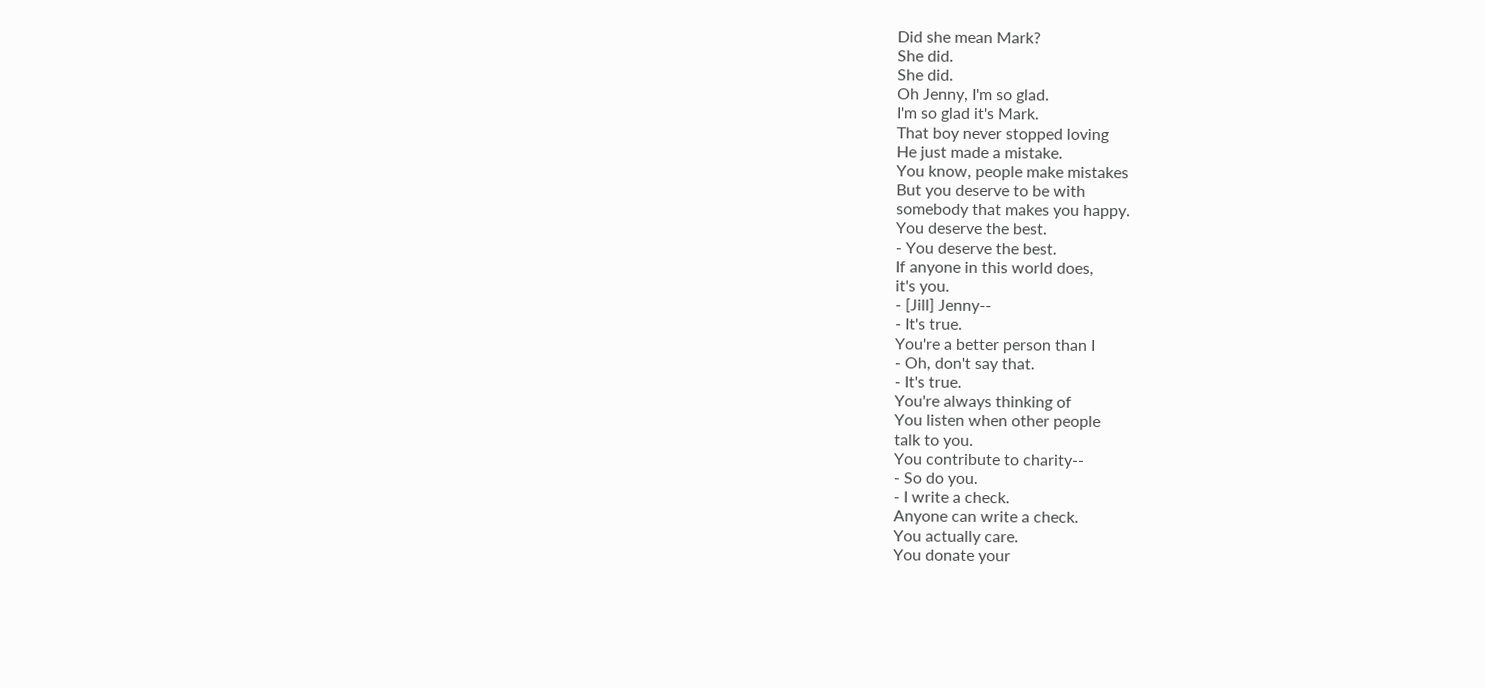Did she mean Mark?
She did.
She did.
Oh Jenny, I'm so glad.
I'm so glad it's Mark.
That boy never stopped loving
He just made a mistake.
You know, people make mistakes
But you deserve to be with
somebody that makes you happy.
You deserve the best.
- You deserve the best.
If anyone in this world does,
it's you.
- [Jill] Jenny--
- It's true.
You're a better person than I
- Oh, don't say that.
- It's true.
You're always thinking of
You listen when other people
talk to you.
You contribute to charity--
- So do you.
- I write a check.
Anyone can write a check.
You actually care.
You donate your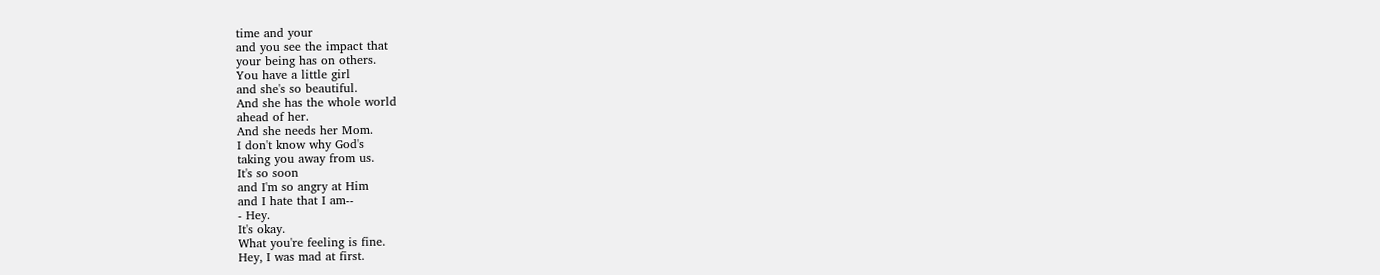time and your
and you see the impact that
your being has on others.
You have a little girl
and she's so beautiful.
And she has the whole world
ahead of her.
And she needs her Mom.
I don't know why God's
taking you away from us.
It's so soon
and I'm so angry at Him
and I hate that I am--
- Hey.
It's okay.
What you're feeling is fine.
Hey, I was mad at first.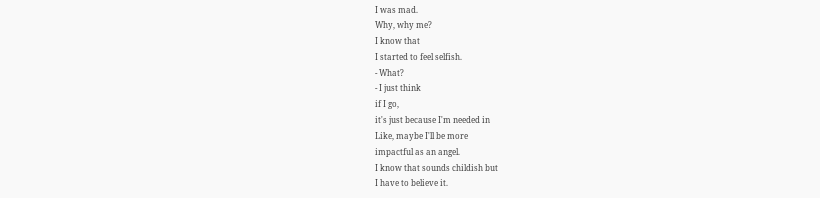I was mad.
Why, why me?
I know that
I started to feel selfish.
- What?
- I just think
if I go,
it's just because I'm needed in
Like, maybe I'll be more
impactful as an angel.
I know that sounds childish but
I have to believe it.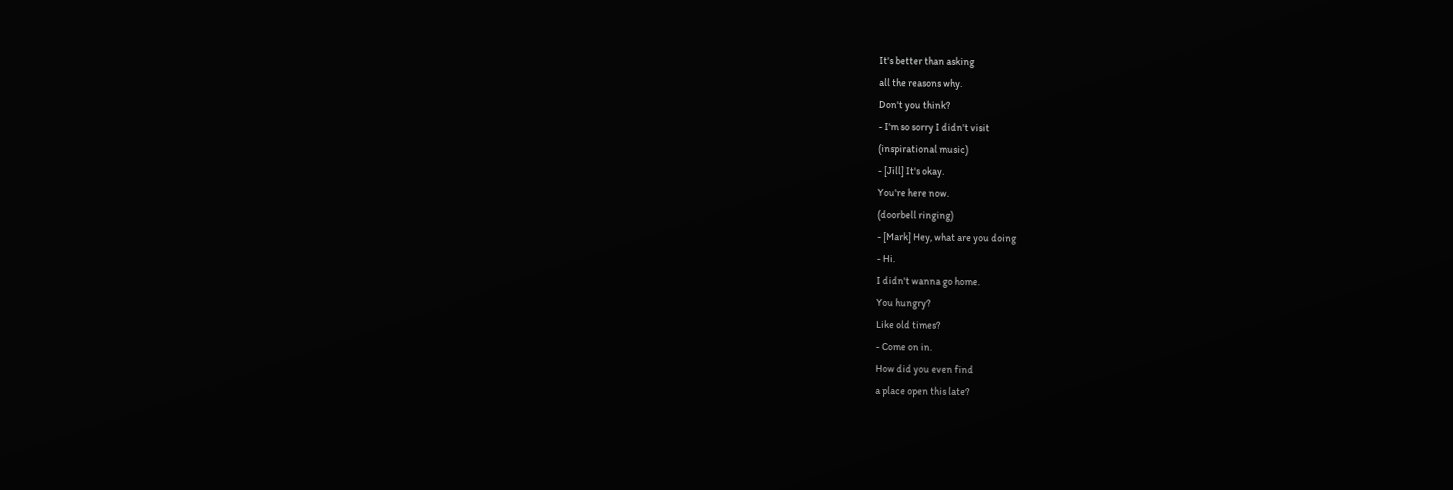It's better than asking
all the reasons why.
Don't you think?
- I'm so sorry I didn't visit
(inspirational music)
- [Jill] It's okay.
You're here now.
(doorbell ringing)
- [Mark] Hey, what are you doing
- Hi.
I didn't wanna go home.
You hungry?
Like old times?
- Come on in.
How did you even find
a place open this late?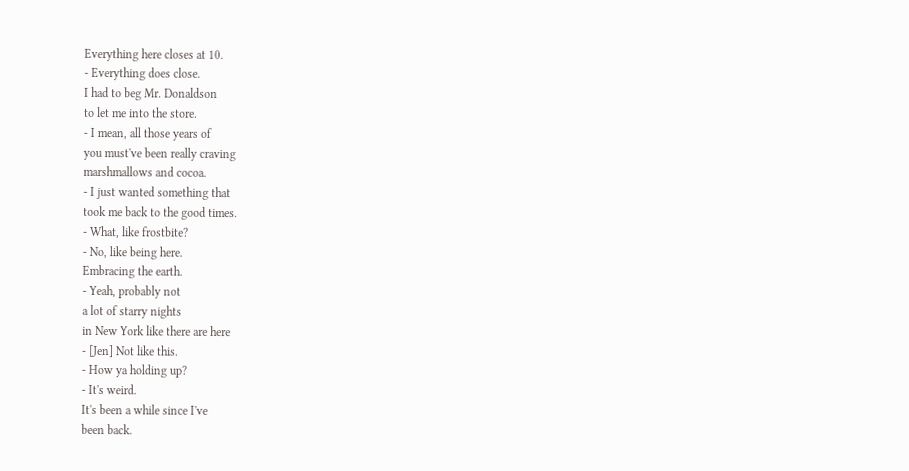Everything here closes at 10.
- Everything does close.
I had to beg Mr. Donaldson
to let me into the store.
- I mean, all those years of
you must've been really craving
marshmallows and cocoa.
- I just wanted something that
took me back to the good times.
- What, like frostbite?
- No, like being here.
Embracing the earth.
- Yeah, probably not
a lot of starry nights
in New York like there are here
- [Jen] Not like this.
- How ya holding up?
- It's weird.
It's been a while since I've
been back.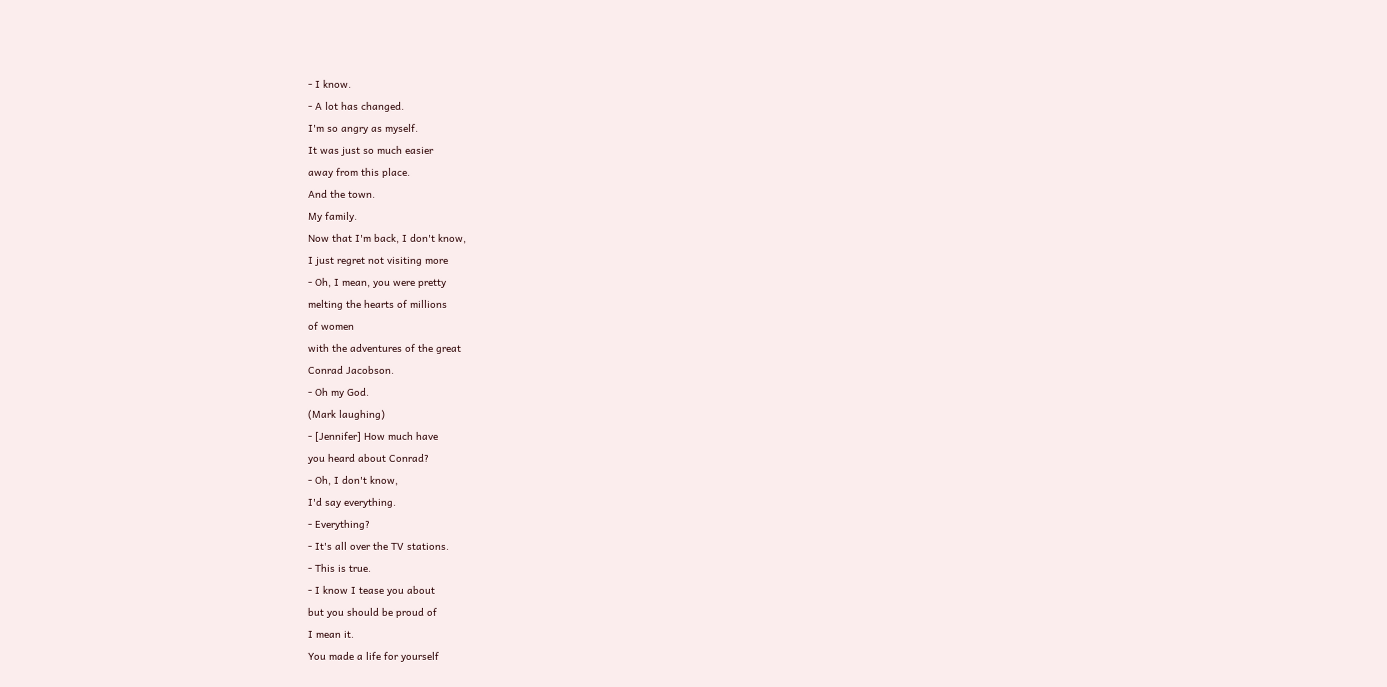- I know.
- A lot has changed.
I'm so angry as myself.
It was just so much easier
away from this place.
And the town.
My family.
Now that I'm back, I don't know,
I just regret not visiting more
- Oh, I mean, you were pretty
melting the hearts of millions
of women
with the adventures of the great
Conrad Jacobson.
- Oh my God.
(Mark laughing)
- [Jennifer] How much have
you heard about Conrad?
- Oh, I don't know,
I'd say everything.
- Everything?
- It's all over the TV stations.
- This is true.
- I know I tease you about
but you should be proud of
I mean it.
You made a life for yourself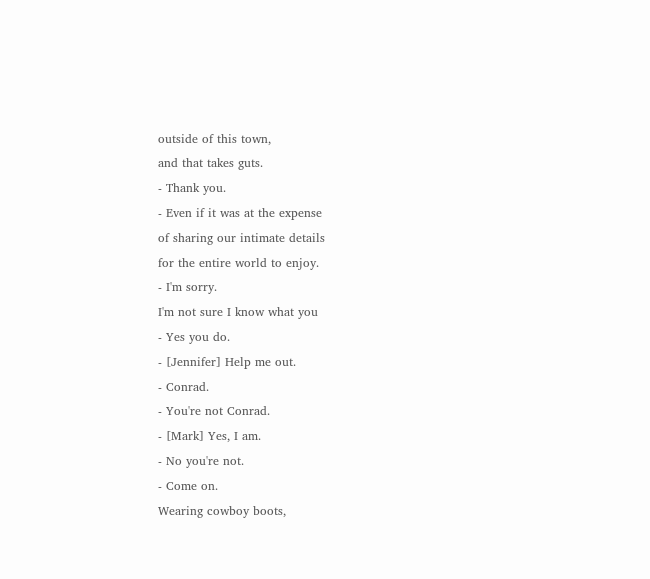outside of this town,
and that takes guts.
- Thank you.
- Even if it was at the expense
of sharing our intimate details
for the entire world to enjoy.
- I'm sorry.
I'm not sure I know what you
- Yes you do.
- [Jennifer] Help me out.
- Conrad.
- You're not Conrad.
- [Mark] Yes, I am.
- No you're not.
- Come on.
Wearing cowboy boots,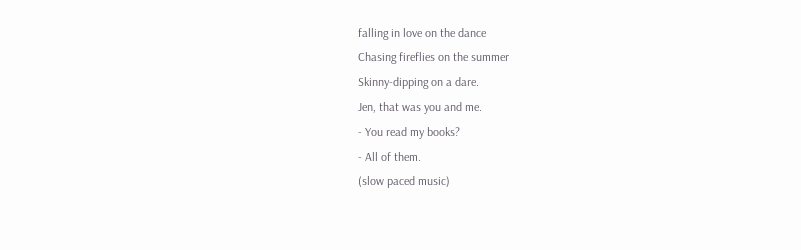falling in love on the dance
Chasing fireflies on the summer
Skinny-dipping on a dare.
Jen, that was you and me.
- You read my books?
- All of them.
(slow paced music)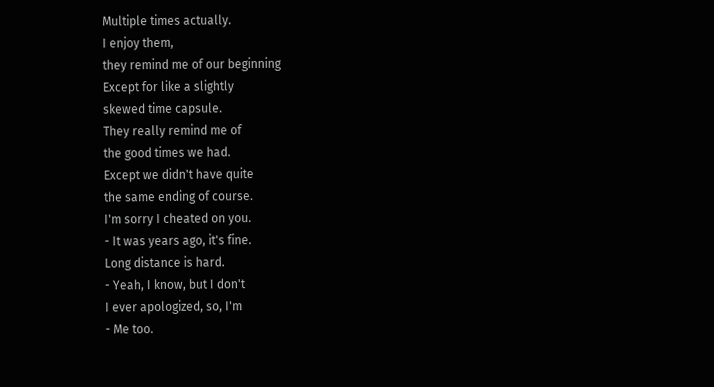Multiple times actually.
I enjoy them,
they remind me of our beginning
Except for like a slightly
skewed time capsule.
They really remind me of
the good times we had.
Except we didn't have quite
the same ending of course.
I'm sorry I cheated on you.
- It was years ago, it's fine.
Long distance is hard.
- Yeah, I know, but I don't
I ever apologized, so, I'm
- Me too.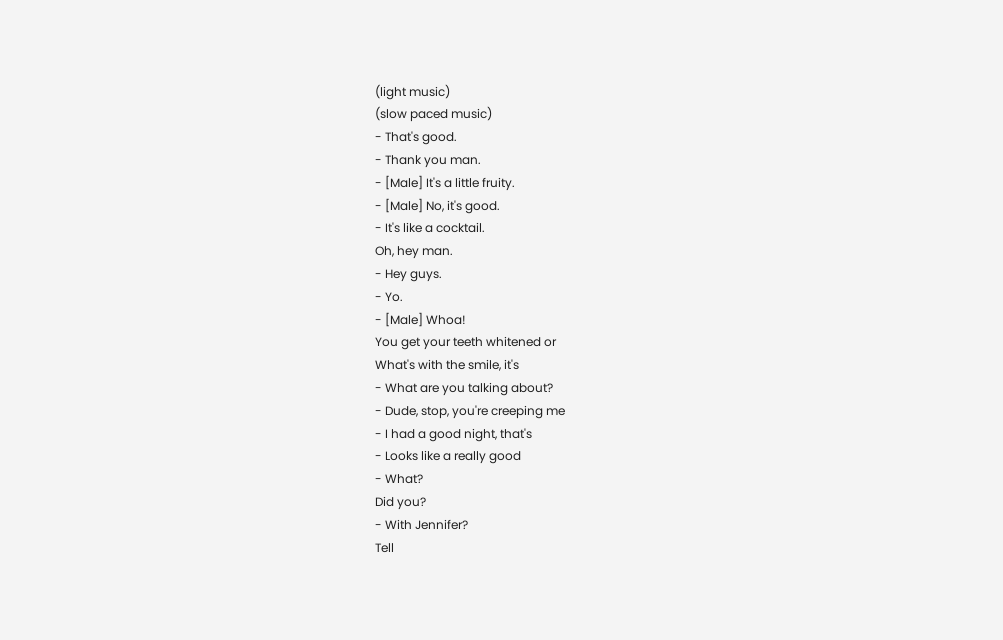(light music)
(slow paced music)
- That's good.
- Thank you man.
- [Male] It's a little fruity.
- [Male] No, it's good.
- It's like a cocktail.
Oh, hey man.
- Hey guys.
- Yo.
- [Male] Whoa!
You get your teeth whitened or
What's with the smile, it's
- What are you talking about?
- Dude, stop, you're creeping me
- I had a good night, that's
- Looks like a really good
- What?
Did you?
- With Jennifer?
Tell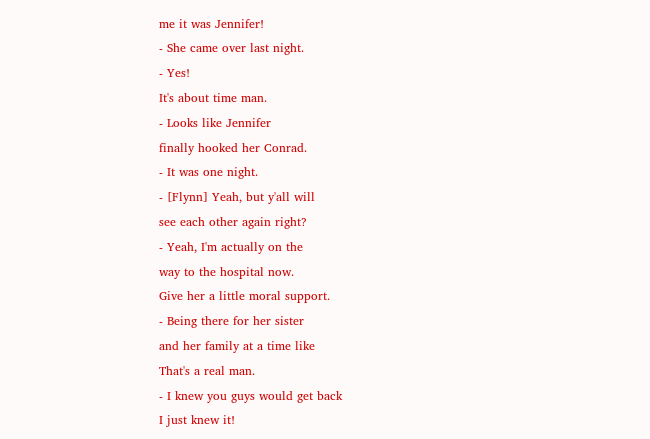me it was Jennifer!
- She came over last night.
- Yes!
It's about time man.
- Looks like Jennifer
finally hooked her Conrad.
- It was one night.
- [Flynn] Yeah, but y'all will
see each other again right?
- Yeah, I'm actually on the
way to the hospital now.
Give her a little moral support.
- Being there for her sister
and her family at a time like
That's a real man.
- I knew you guys would get back
I just knew it!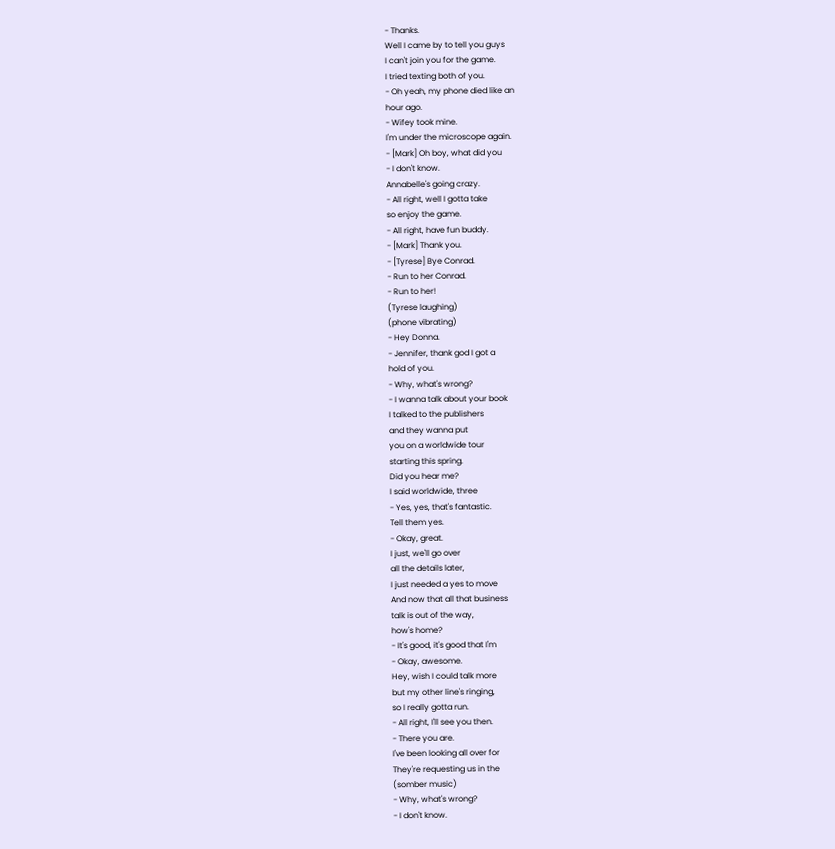- Thanks.
Well I came by to tell you guys
I can't join you for the game.
I tried texting both of you.
- Oh yeah, my phone died like an
hour ago.
- Wifey took mine.
I'm under the microscope again.
- [Mark] Oh boy, what did you
- I don't know.
Annabelle's going crazy.
- All right, well I gotta take
so enjoy the game.
- All right, have fun buddy.
- [Mark] Thank you.
- [Tyrese] Bye Conrad.
- Run to her Conrad.
- Run to her!
(Tyrese laughing)
(phone vibrating)
- Hey Donna.
- Jennifer, thank god I got a
hold of you.
- Why, what's wrong?
- I wanna talk about your book
I talked to the publishers
and they wanna put
you on a worldwide tour
starting this spring.
Did you hear me?
I said worldwide, three
- Yes, yes, that's fantastic.
Tell them yes.
- Okay, great.
I just, we'll go over
all the details later,
I just needed a yes to move
And now that all that business
talk is out of the way,
how's home?
- It's good, it's good that I'm
- Okay, awesome.
Hey, wish I could talk more
but my other line's ringing,
so I really gotta run.
- All right, I'll see you then.
- There you are.
I've been looking all over for
They're requesting us in the
(somber music)
- Why, what's wrong?
- I don't know.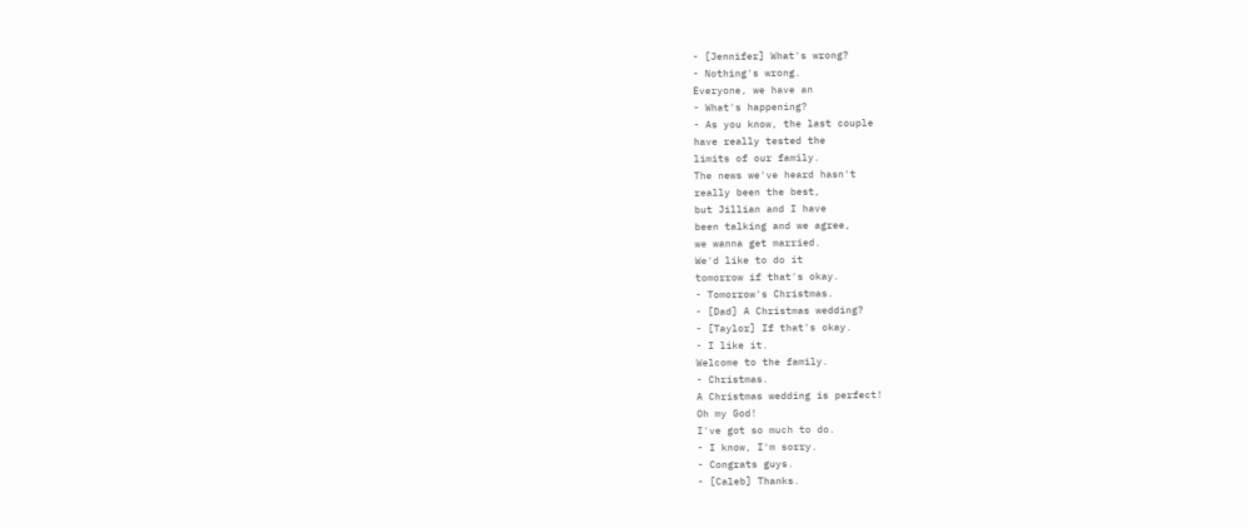- [Jennifer] What's wrong?
- Nothing's wrong.
Everyone, we have an
- What's happening?
- As you know, the last couple
have really tested the
limits of our family.
The news we've heard hasn't
really been the best,
but Jillian and I have
been talking and we agree,
we wanna get married.
We'd like to do it
tomorrow if that's okay.
- Tomorrow's Christmas.
- [Dad] A Christmas wedding?
- [Taylor] If that's okay.
- I like it.
Welcome to the family.
- Christmas.
A Christmas wedding is perfect!
Oh my God!
I've got so much to do.
- I know, I'm sorry.
- Congrats guys.
- [Caleb] Thanks.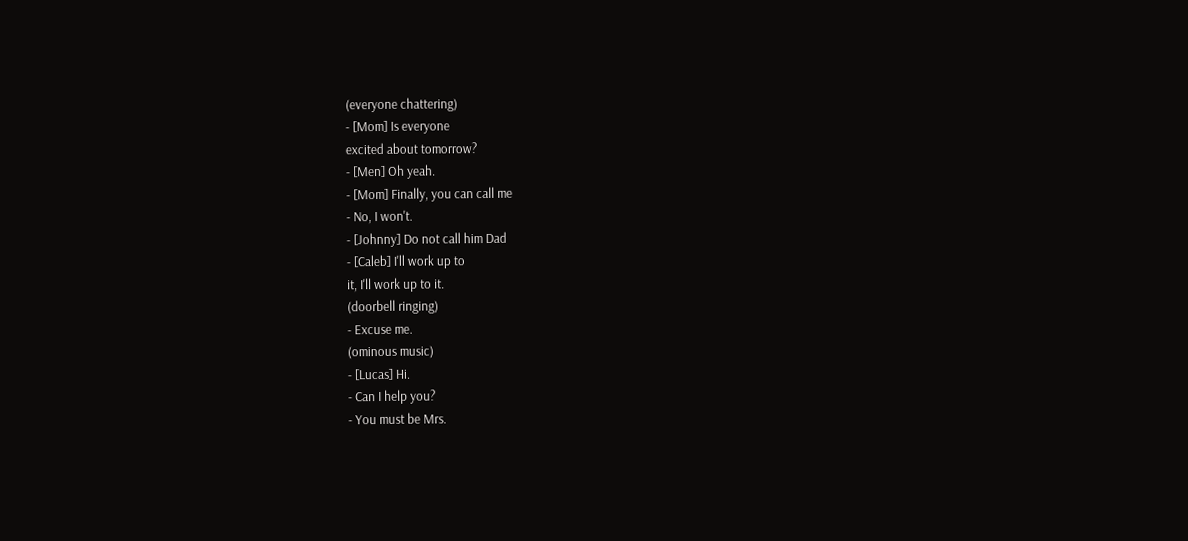(everyone chattering)
- [Mom] Is everyone
excited about tomorrow?
- [Men] Oh yeah.
- [Mom] Finally, you can call me
- No, I won't.
- [Johnny] Do not call him Dad
- [Caleb] I'll work up to
it, I'll work up to it.
(doorbell ringing)
- Excuse me.
(ominous music)
- [Lucas] Hi.
- Can I help you?
- You must be Mrs.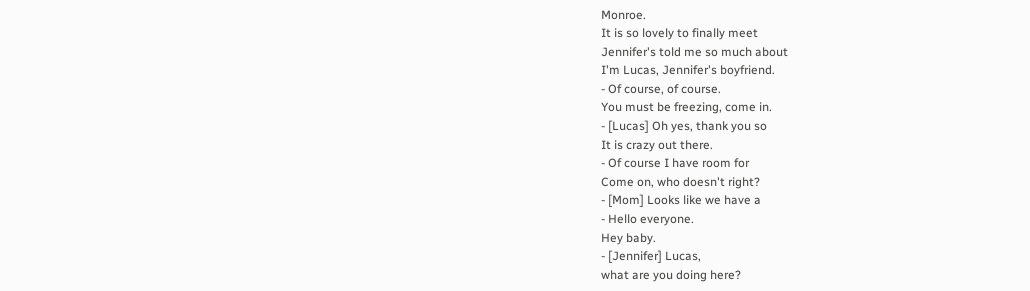Monroe.
It is so lovely to finally meet
Jennifer's told me so much about
I'm Lucas, Jennifer's boyfriend.
- Of course, of course.
You must be freezing, come in.
- [Lucas] Oh yes, thank you so
It is crazy out there.
- Of course I have room for
Come on, who doesn't right?
- [Mom] Looks like we have a
- Hello everyone.
Hey baby.
- [Jennifer] Lucas,
what are you doing here?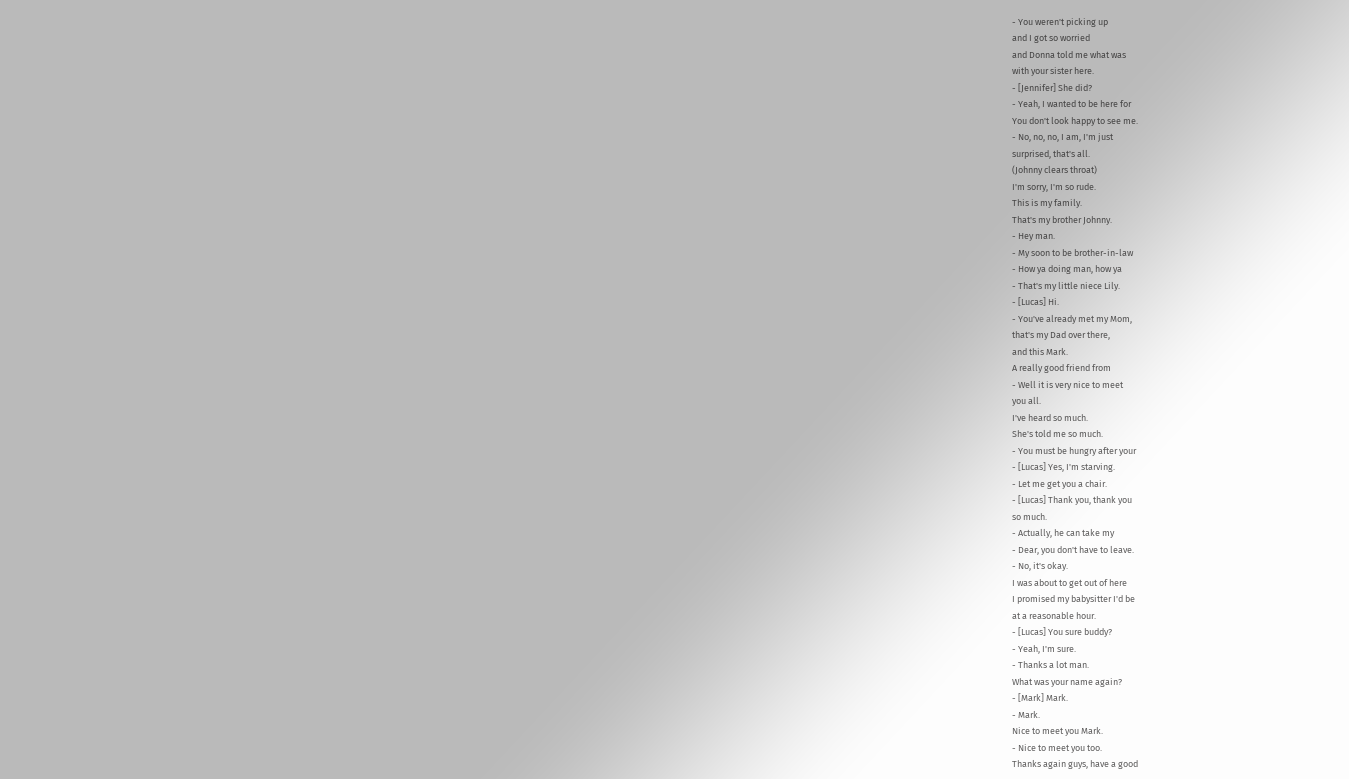- You weren't picking up
and I got so worried
and Donna told me what was
with your sister here.
- [Jennifer] She did?
- Yeah, I wanted to be here for
You don't look happy to see me.
- No, no, no, I am, I'm just
surprised, that's all.
(Johnny clears throat)
I'm sorry, I'm so rude.
This is my family.
That's my brother Johnny.
- Hey man.
- My soon to be brother-in-law
- How ya doing man, how ya
- That's my little niece Lily.
- [Lucas] Hi.
- You've already met my Mom,
that's my Dad over there,
and this Mark.
A really good friend from
- Well it is very nice to meet
you all.
I've heard so much.
She's told me so much.
- You must be hungry after your
- [Lucas] Yes, I'm starving.
- Let me get you a chair.
- [Lucas] Thank you, thank you
so much.
- Actually, he can take my
- Dear, you don't have to leave.
- No, it's okay.
I was about to get out of here
I promised my babysitter I'd be
at a reasonable hour.
- [Lucas] You sure buddy?
- Yeah, I'm sure.
- Thanks a lot man.
What was your name again?
- [Mark] Mark.
- Mark.
Nice to meet you Mark.
- Nice to meet you too.
Thanks again guys, have a good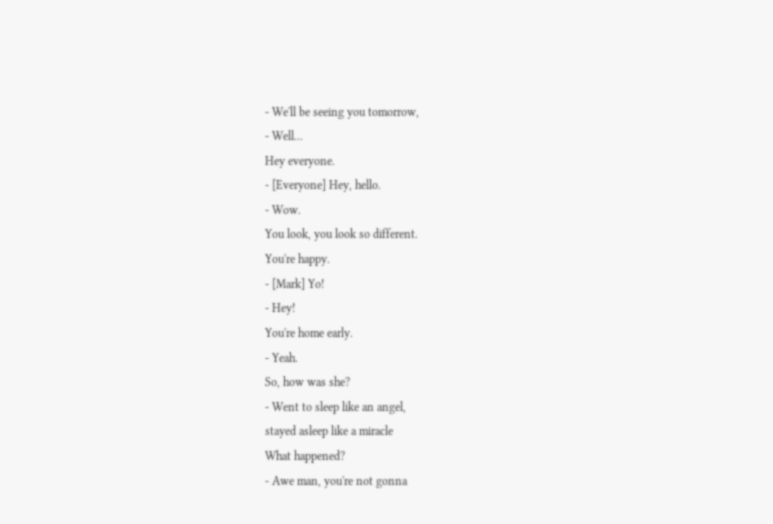- We'll be seeing you tomorrow,
- Well...
Hey everyone.
- [Everyone] Hey, hello.
- Wow.
You look, you look so different.
You're happy.
- [Mark] Yo!
- Hey!
You're home early.
- Yeah.
So, how was she?
- Went to sleep like an angel,
stayed asleep like a miracle
What happened?
- Awe man, you're not gonna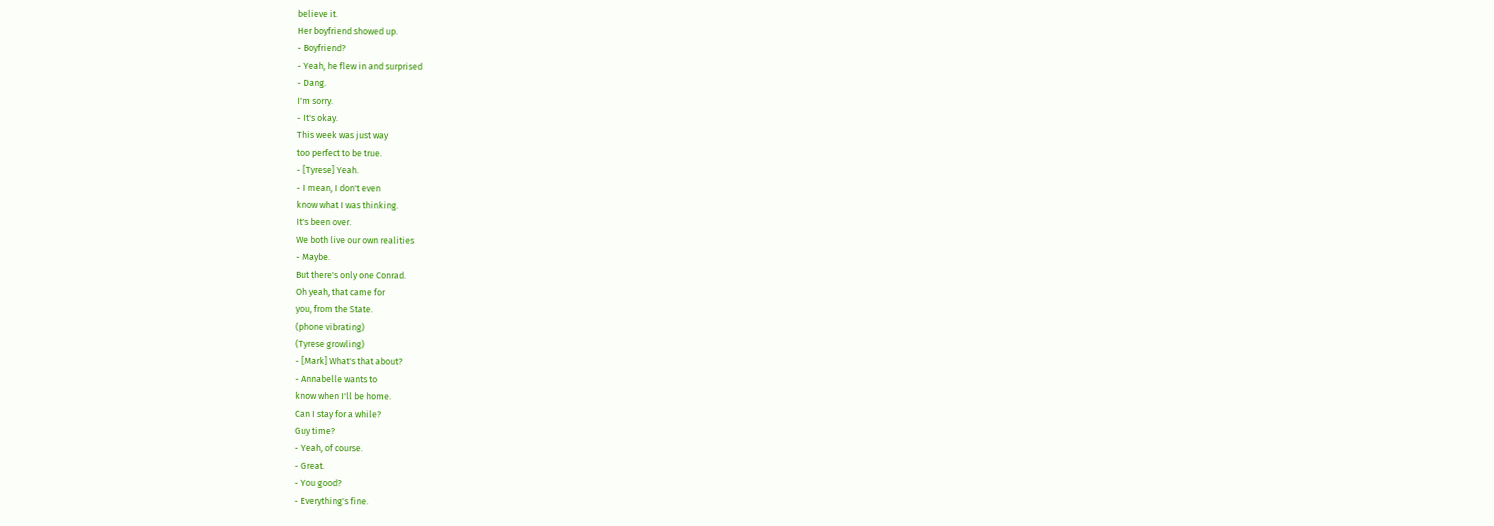believe it.
Her boyfriend showed up.
- Boyfriend?
- Yeah, he flew in and surprised
- Dang.
I'm sorry.
- It's okay.
This week was just way
too perfect to be true.
- [Tyrese] Yeah.
- I mean, I don't even
know what I was thinking.
It's been over.
We both live our own realities
- Maybe.
But there's only one Conrad.
Oh yeah, that came for
you, from the State.
(phone vibrating)
(Tyrese growling)
- [Mark] What's that about?
- Annabelle wants to
know when I'll be home.
Can I stay for a while?
Guy time?
- Yeah, of course.
- Great.
- You good?
- Everything's fine.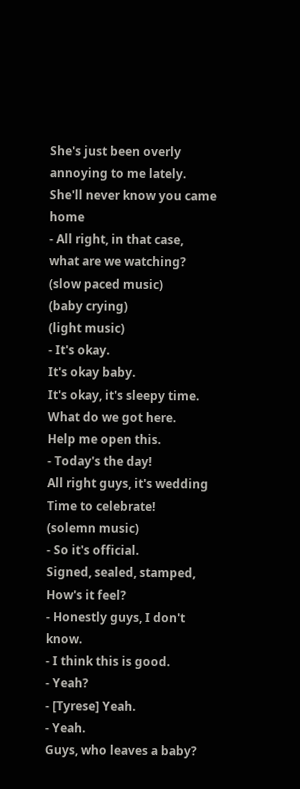She's just been overly
annoying to me lately.
She'll never know you came home
- All right, in that case,
what are we watching?
(slow paced music)
(baby crying)
(light music)
- It's okay.
It's okay baby.
It's okay, it's sleepy time.
What do we got here.
Help me open this.
- Today's the day!
All right guys, it's wedding
Time to celebrate!
(solemn music)
- So it's official.
Signed, sealed, stamped,
How's it feel?
- Honestly guys, I don't know.
- I think this is good.
- Yeah?
- [Tyrese] Yeah.
- Yeah.
Guys, who leaves a baby?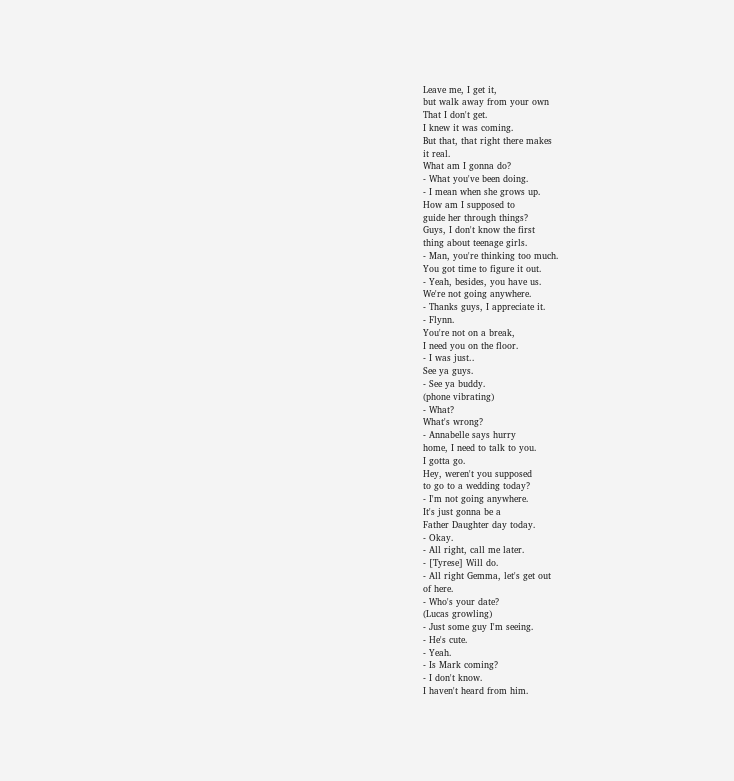Leave me, I get it,
but walk away from your own
That I don't get.
I knew it was coming.
But that, that right there makes
it real.
What am I gonna do?
- What you've been doing.
- I mean when she grows up.
How am I supposed to
guide her through things?
Guys, I don't know the first
thing about teenage girls.
- Man, you're thinking too much.
You got time to figure it out.
- Yeah, besides, you have us.
We're not going anywhere.
- Thanks guys, I appreciate it.
- Flynn.
You're not on a break,
I need you on the floor.
- I was just..
See ya guys.
- See ya buddy.
(phone vibrating)
- What?
What's wrong?
- Annabelle says hurry
home, I need to talk to you.
I gotta go.
Hey, weren't you supposed
to go to a wedding today?
- I'm not going anywhere.
It's just gonna be a
Father Daughter day today.
- Okay.
- All right, call me later.
- [Tyrese] Will do.
- All right Gemma, let's get out
of here.
- Who's your date?
(Lucas growling)
- Just some guy I'm seeing.
- He's cute.
- Yeah.
- Is Mark coming?
- I don't know.
I haven't heard from him.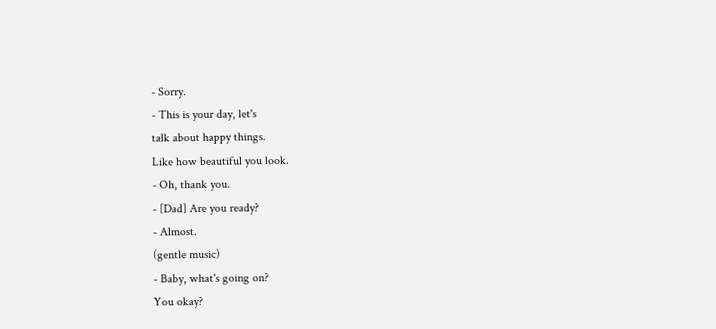- Sorry.
- This is your day, let's
talk about happy things.
Like how beautiful you look.
- Oh, thank you.
- [Dad] Are you ready?
- Almost.
(gentle music)
- Baby, what's going on?
You okay?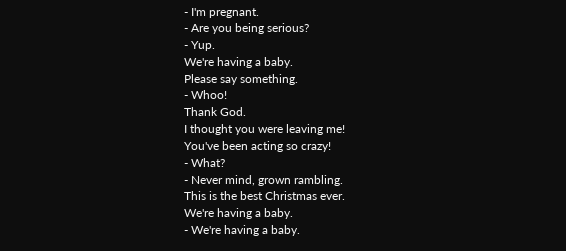- I'm pregnant.
- Are you being serious?
- Yup.
We're having a baby.
Please say something.
- Whoo!
Thank God.
I thought you were leaving me!
You've been acting so crazy!
- What?
- Never mind, grown rambling.
This is the best Christmas ever.
We're having a baby.
- We're having a baby.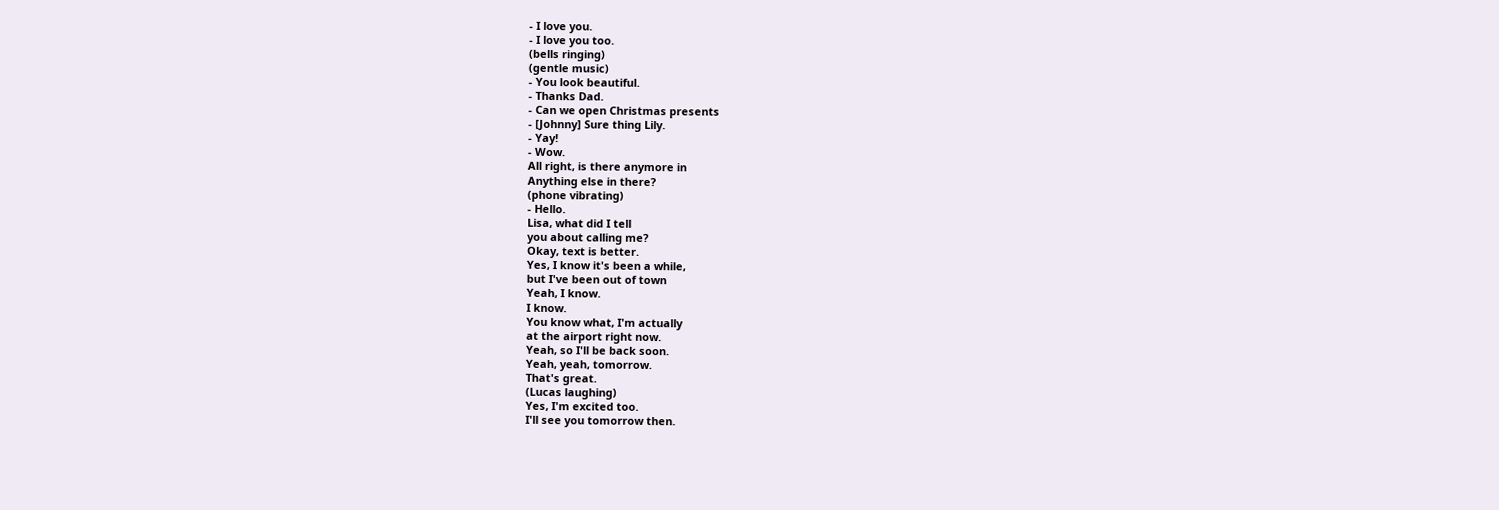- I love you.
- I love you too.
(bells ringing)
(gentle music)
- You look beautiful.
- Thanks Dad.
- Can we open Christmas presents
- [Johnny] Sure thing Lily.
- Yay!
- Wow.
All right, is there anymore in
Anything else in there?
(phone vibrating)
- Hello.
Lisa, what did I tell
you about calling me?
Okay, text is better.
Yes, I know it's been a while,
but I've been out of town
Yeah, I know.
I know.
You know what, I'm actually
at the airport right now.
Yeah, so I'll be back soon.
Yeah, yeah, tomorrow.
That's great.
(Lucas laughing)
Yes, I'm excited too.
I'll see you tomorrow then.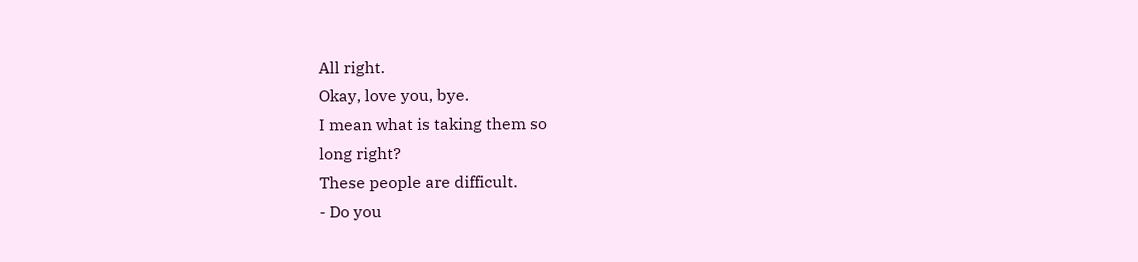All right.
Okay, love you, bye.
I mean what is taking them so
long right?
These people are difficult.
- Do you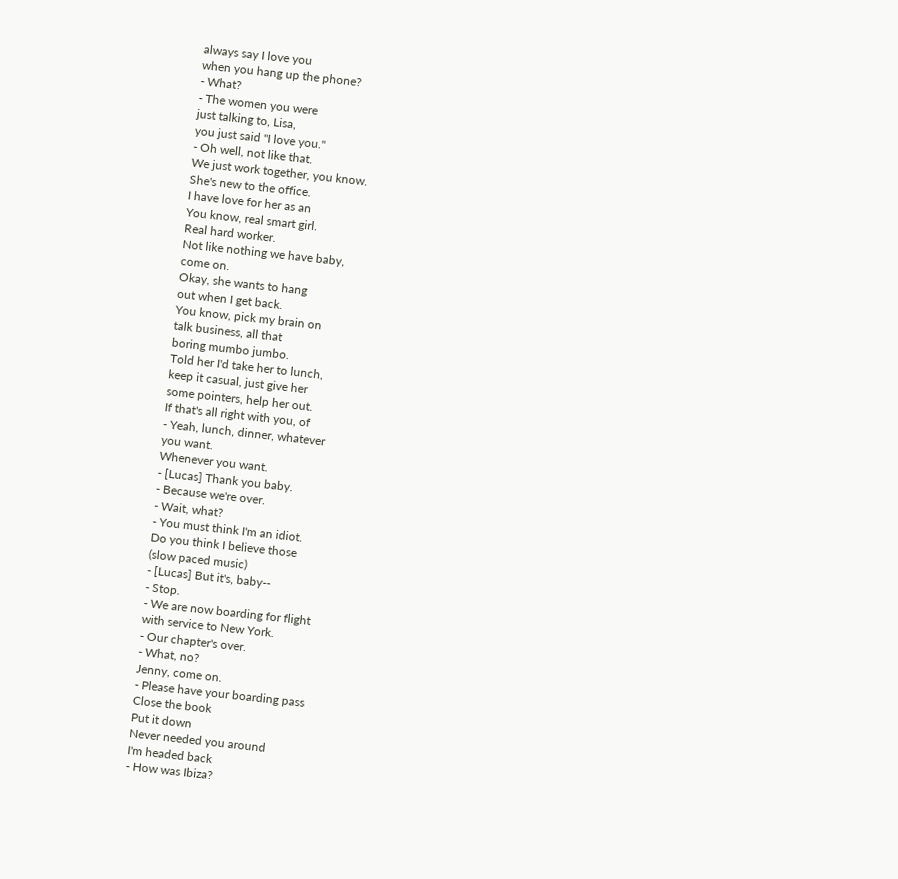always say I love you
when you hang up the phone?
- What?
- The women you were
just talking to, Lisa,
you just said "I love you."
- Oh well, not like that.
We just work together, you know.
She's new to the office.
I have love for her as an
You know, real smart girl.
Real hard worker.
Not like nothing we have baby,
come on.
Okay, she wants to hang
out when I get back.
You know, pick my brain on
talk business, all that
boring mumbo jumbo.
Told her I'd take her to lunch,
keep it casual, just give her
some pointers, help her out.
If that's all right with you, of
- Yeah, lunch, dinner, whatever
you want.
Whenever you want.
- [Lucas] Thank you baby.
- Because we're over.
- Wait, what?
- You must think I'm an idiot.
Do you think I believe those
(slow paced music)
- [Lucas] But it's, baby--
- Stop.
- We are now boarding for flight
with service to New York.
- Our chapter's over.
- What, no?
Jenny, come on.
- Please have your boarding pass
Close the book
Put it down
Never needed you around
I'm headed back
- How was Ibiza?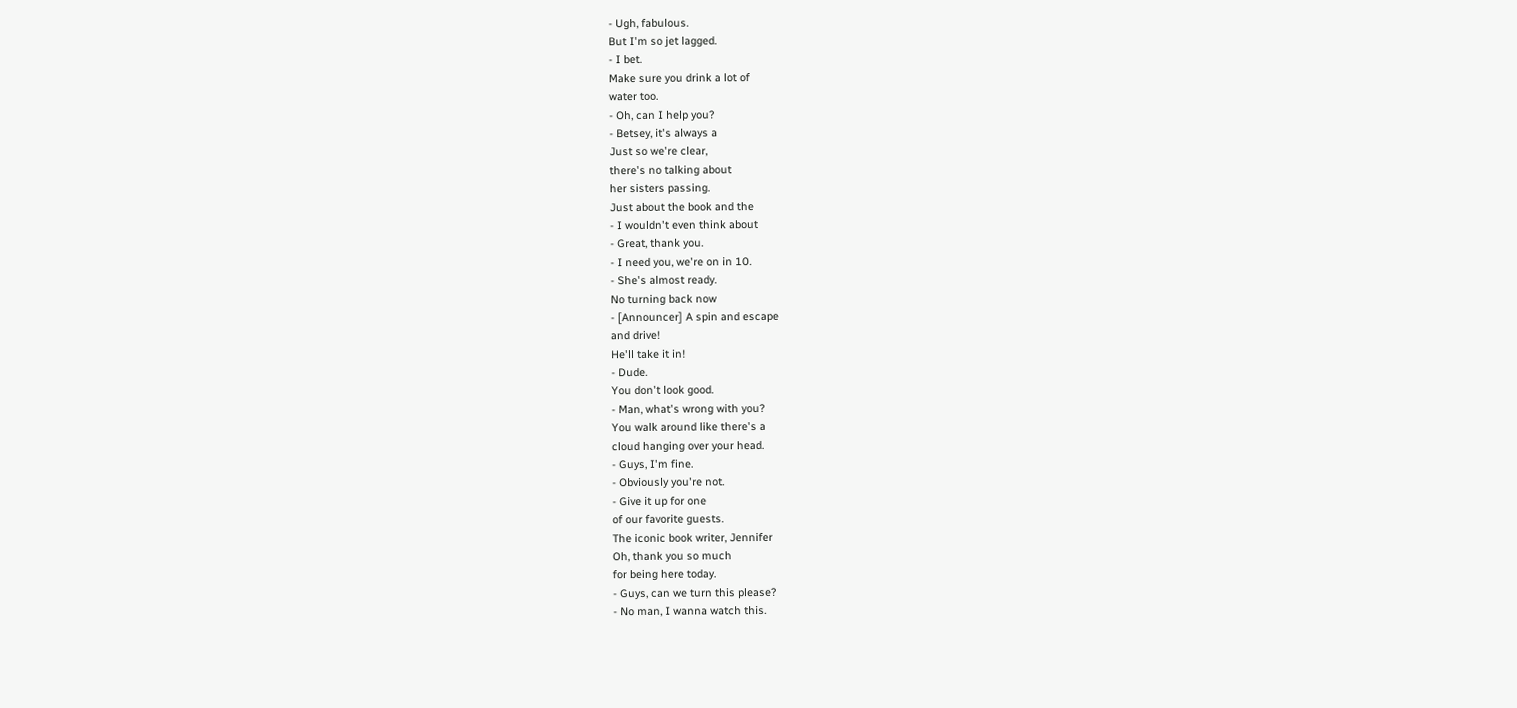- Ugh, fabulous.
But I'm so jet lagged.
- I bet.
Make sure you drink a lot of
water too.
- Oh, can I help you?
- Betsey, it's always a
Just so we're clear,
there's no talking about
her sisters passing.
Just about the book and the
- I wouldn't even think about
- Great, thank you.
- I need you, we're on in 10.
- She's almost ready.
No turning back now
- [Announcer] A spin and escape
and drive!
He'll take it in!
- Dude.
You don't look good.
- Man, what's wrong with you?
You walk around like there's a
cloud hanging over your head.
- Guys, I'm fine.
- Obviously you're not.
- Give it up for one
of our favorite guests.
The iconic book writer, Jennifer
Oh, thank you so much
for being here today.
- Guys, can we turn this please?
- No man, I wanna watch this.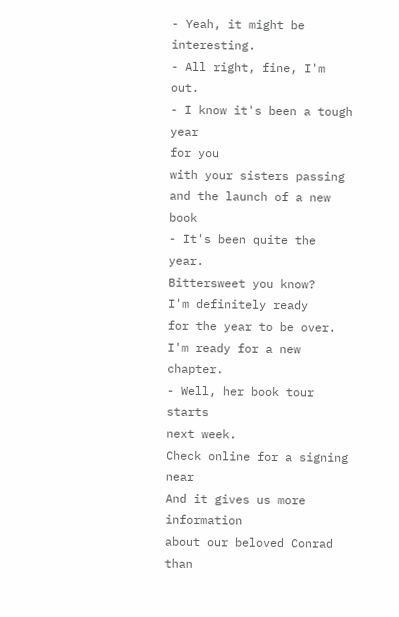- Yeah, it might be interesting.
- All right, fine, I'm out.
- I know it's been a tough year
for you
with your sisters passing
and the launch of a new book
- It's been quite the year.
Bittersweet you know?
I'm definitely ready
for the year to be over.
I'm ready for a new chapter.
- Well, her book tour starts
next week.
Check online for a signing near
And it gives us more information
about our beloved Conrad than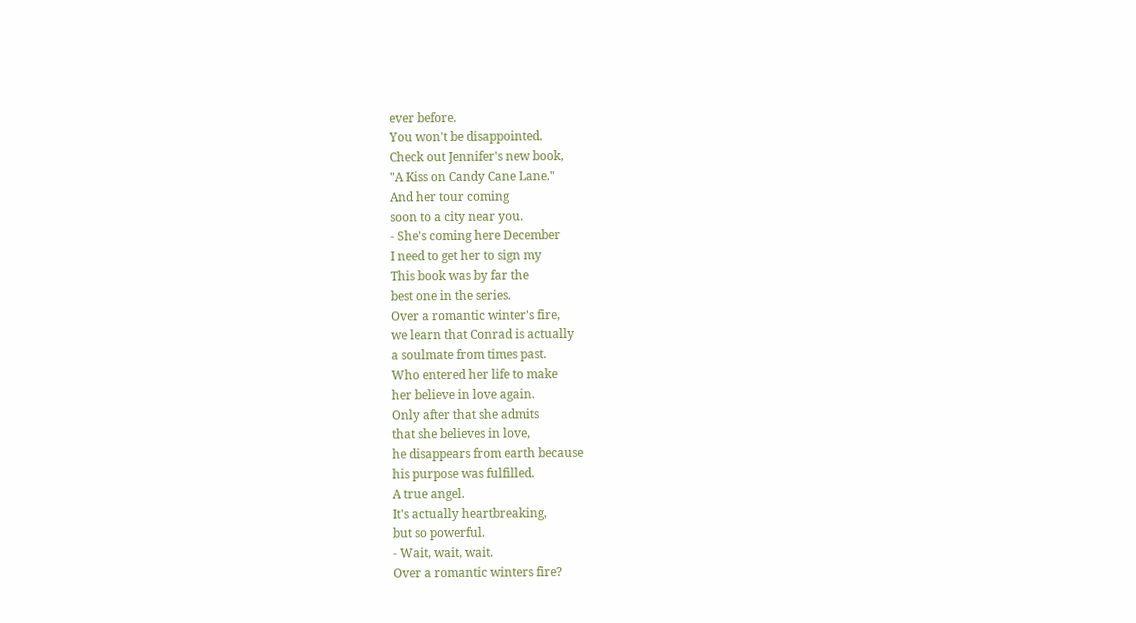ever before.
You won't be disappointed.
Check out Jennifer's new book,
"A Kiss on Candy Cane Lane."
And her tour coming
soon to a city near you.
- She's coming here December
I need to get her to sign my
This book was by far the
best one in the series.
Over a romantic winter's fire,
we learn that Conrad is actually
a soulmate from times past.
Who entered her life to make
her believe in love again.
Only after that she admits
that she believes in love,
he disappears from earth because
his purpose was fulfilled.
A true angel.
It's actually heartbreaking,
but so powerful.
- Wait, wait, wait.
Over a romantic winters fire?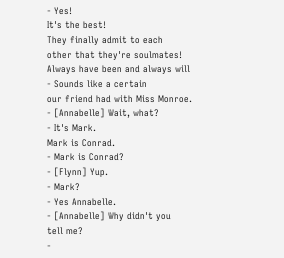- Yes!
It's the best!
They finally admit to each
other that they're soulmates!
Always have been and always will
- Sounds like a certain
our friend had with Miss Monroe.
- [Annabelle] Wait, what?
- It's Mark.
Mark is Conrad.
- Mark is Conrad?
- [Flynn] Yup.
- Mark?
- Yes Annabelle.
- [Annabelle] Why didn't you
tell me?
-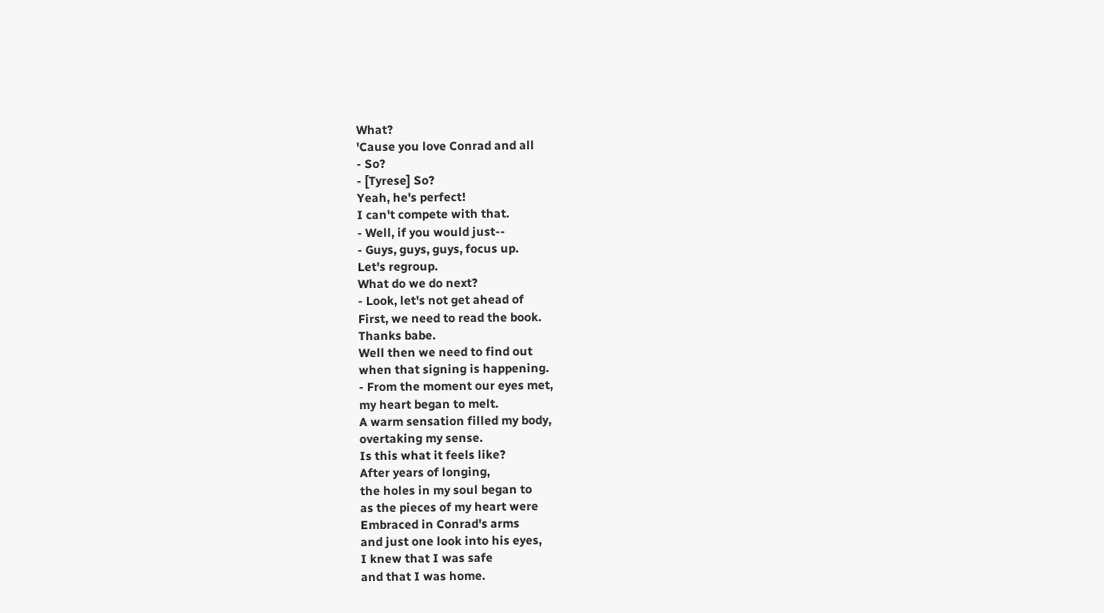What?
'Cause you love Conrad and all
- So?
- [Tyrese] So?
Yeah, he's perfect!
I can't compete with that.
- Well, if you would just--
- Guys, guys, guys, focus up.
Let's regroup.
What do we do next?
- Look, let's not get ahead of
First, we need to read the book.
Thanks babe.
Well then we need to find out
when that signing is happening.
- From the moment our eyes met,
my heart began to melt.
A warm sensation filled my body,
overtaking my sense.
Is this what it feels like?
After years of longing,
the holes in my soul began to
as the pieces of my heart were
Embraced in Conrad's arms
and just one look into his eyes,
I knew that I was safe
and that I was home.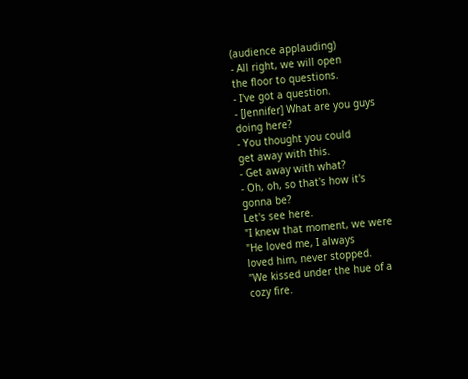(audience applauding)
- All right, we will open
the floor to questions.
- I've got a question.
- [Jennifer] What are you guys
doing here?
- You thought you could
get away with this.
- Get away with what?
- Oh, oh, so that's how it's
gonna be?
Let's see here.
"I knew that moment, we were
"He loved me, I always
loved him, never stopped.
"We kissed under the hue of a
cozy fire.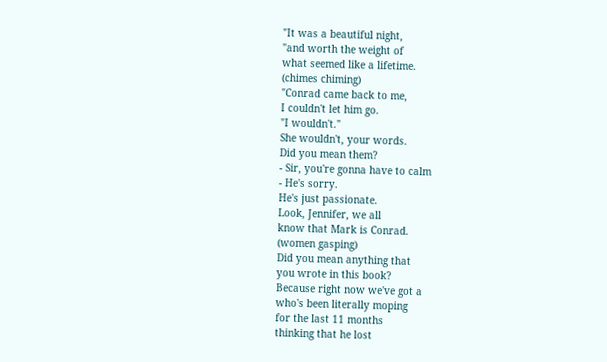"It was a beautiful night,
"and worth the weight of
what seemed like a lifetime.
(chimes chiming)
"Conrad came back to me,
I couldn't let him go.
"I wouldn't."
She wouldn't, your words.
Did you mean them?
- Sir, you're gonna have to calm
- He's sorry.
He's just passionate.
Look, Jennifer, we all
know that Mark is Conrad.
(women gasping)
Did you mean anything that
you wrote in this book?
Because right now we've got a
who's been literally moping
for the last 11 months
thinking that he lost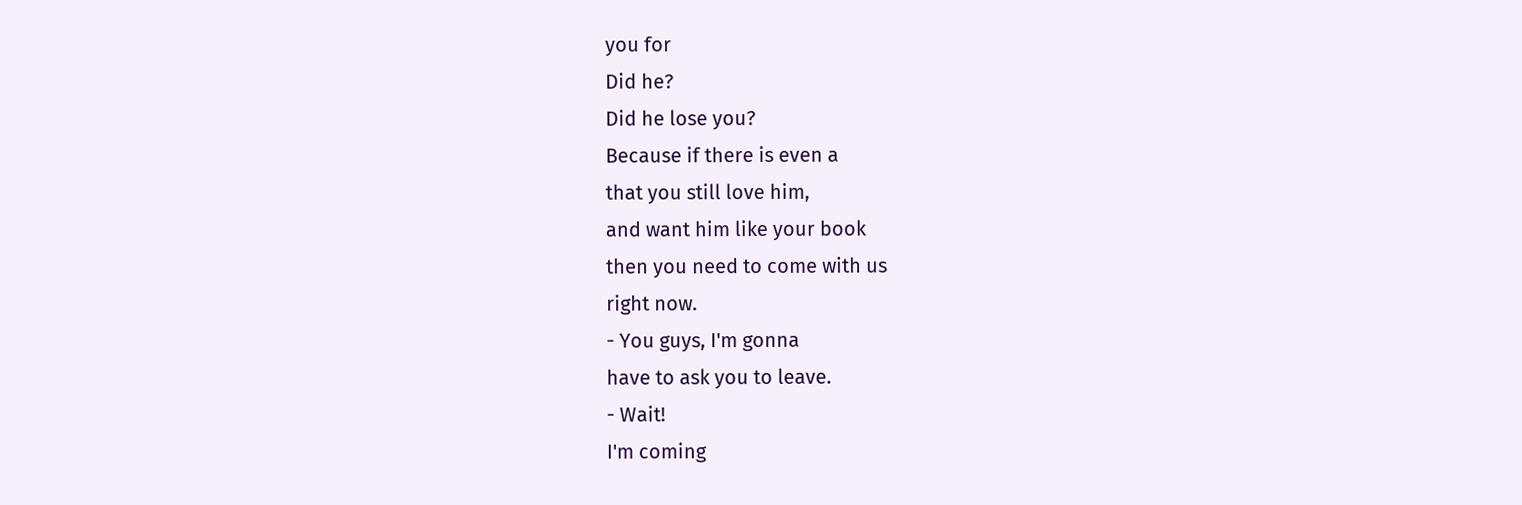you for
Did he?
Did he lose you?
Because if there is even a
that you still love him,
and want him like your book
then you need to come with us
right now.
- You guys, I'm gonna
have to ask you to leave.
- Wait!
I'm coming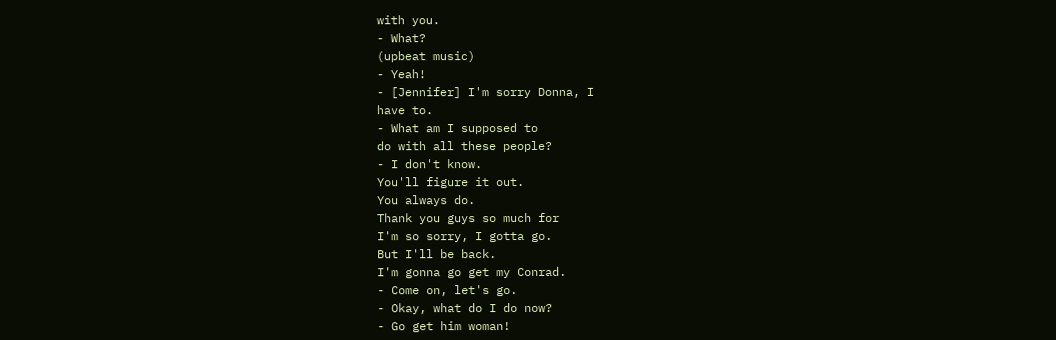with you.
- What?
(upbeat music)
- Yeah!
- [Jennifer] I'm sorry Donna, I
have to.
- What am I supposed to
do with all these people?
- I don't know.
You'll figure it out.
You always do.
Thank you guys so much for
I'm so sorry, I gotta go.
But I'll be back.
I'm gonna go get my Conrad.
- Come on, let's go.
- Okay, what do I do now?
- Go get him woman!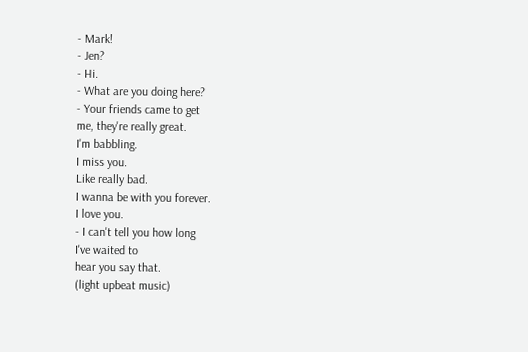- Mark!
- Jen?
- Hi.
- What are you doing here?
- Your friends came to get
me, they're really great.
I'm babbling.
I miss you.
Like really bad.
I wanna be with you forever.
I love you.
- I can't tell you how long
I've waited to
hear you say that.
(light upbeat music)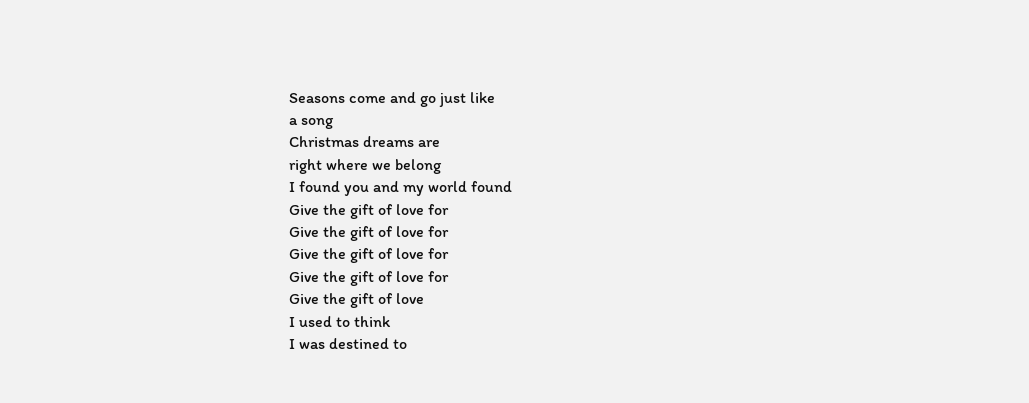Seasons come and go just like
a song
Christmas dreams are
right where we belong
I found you and my world found
Give the gift of love for
Give the gift of love for
Give the gift of love for
Give the gift of love for
Give the gift of love
I used to think
I was destined to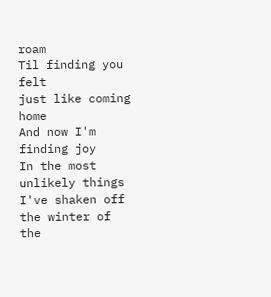roam
Til finding you felt
just like coming home
And now I'm finding joy
In the most unlikely things
I've shaken off the winter of
the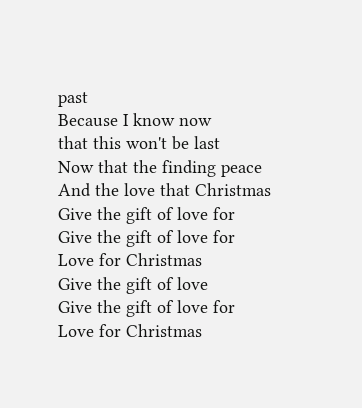past
Because I know now
that this won't be last
Now that the finding peace
And the love that Christmas
Give the gift of love for
Give the gift of love for
Love for Christmas
Give the gift of love
Give the gift of love for
Love for Christmas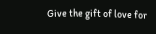Give the gift of love for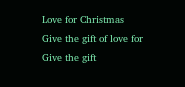Love for Christmas
Give the gift of love for
Give the gift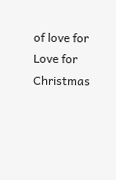of love for
Love for Christmas